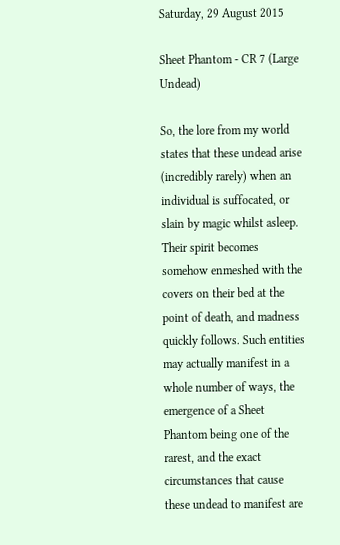Saturday, 29 August 2015

Sheet Phantom - CR 7 (Large Undead)

So, the lore from my world states that these undead arise (incredibly rarely) when an individual is suffocated, or slain by magic whilst asleep. Their spirit becomes somehow enmeshed with the covers on their bed at the point of death, and madness quickly follows. Such entities may actually manifest in a whole number of ways, the emergence of a Sheet Phantom being one of the rarest, and the exact circumstances that cause these undead to manifest are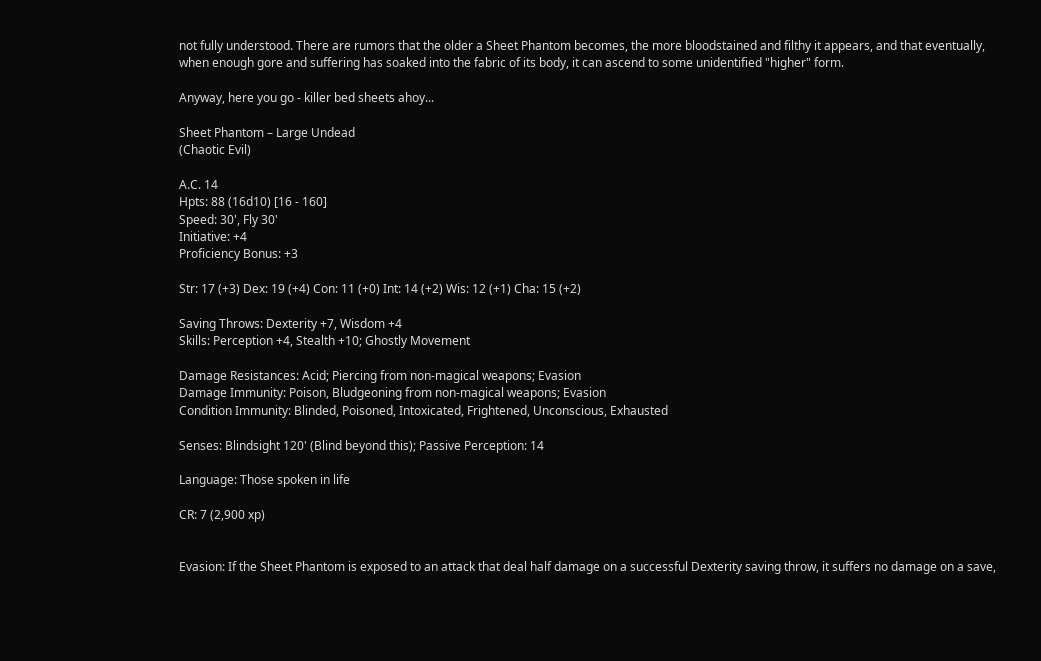not fully understood. There are rumors that the older a Sheet Phantom becomes, the more bloodstained and filthy it appears, and that eventually, when enough gore and suffering has soaked into the fabric of its body, it can ascend to some unidentified "higher" form.

Anyway, here you go - killer bed sheets ahoy...

Sheet Phantom – Large Undead
(Chaotic Evil)

A.C. 14
Hpts: 88 (16d10) [16 - 160]
Speed: 30', Fly 30'
Initiative: +4
Proficiency Bonus: +3

Str: 17 (+3) Dex: 19 (+4) Con: 11 (+0) Int: 14 (+2) Wis: 12 (+1) Cha: 15 (+2)

Saving Throws: Dexterity +7, Wisdom +4
Skills: Perception +4, Stealth +10; Ghostly Movement

Damage Resistances: Acid; Piercing from non-magical weapons; Evasion
Damage Immunity: Poison, Bludgeoning from non-magical weapons; Evasion
Condition Immunity: Blinded, Poisoned, Intoxicated, Frightened, Unconscious, Exhausted

Senses: Blindsight 120' (Blind beyond this); Passive Perception: 14

Language: Those spoken in life

CR: 7 (2,900 xp)


Evasion: If the Sheet Phantom is exposed to an attack that deal half damage on a successful Dexterity saving throw, it suffers no damage on a save,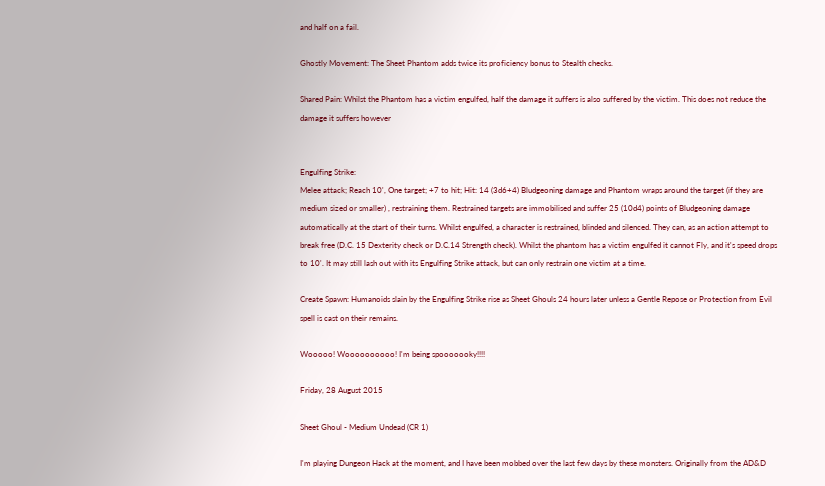and half on a fail.

Ghostly Movement: The Sheet Phantom adds twice its proficiency bonus to Stealth checks.

Shared Pain: Whilst the Phantom has a victim engulfed, half the damage it suffers is also suffered by the victim. This does not reduce the damage it suffers however


Engulfing Strike:
Melee attack; Reach 10', One target; +7 to hit; Hit: 14 (3d6+4) Bludgeoning damage and Phantom wraps around the target (if they are medium sized or smaller) , restraining them. Restrained targets are immobilised and suffer 25 (10d4) points of Bludgeoning damage automatically at the start of their turns. Whilst engulfed, a character is restrained, blinded and silenced. They can, as an action attempt to break free (D.C. 15 Dexterity check or D.C.14 Strength check). Whilst the phantom has a victim engulfed it cannot Fly, and it's speed drops to 10'. It may still lash out with its Engulfing Strike attack, but can only restrain one victim at a time.

Create Spawn: Humanoids slain by the Engulfing Strike rise as Sheet Ghouls 24 hours later unless a Gentle Repose or Protection from Evil spell is cast on their remains.

Wooooo! Woooooooooo! I'm being spooooooky!!!!

Friday, 28 August 2015

Sheet Ghoul - Medium Undead (CR 1)

I'm playing Dungeon Hack at the moment, and I have been mobbed over the last few days by these monsters. Originally from the AD&D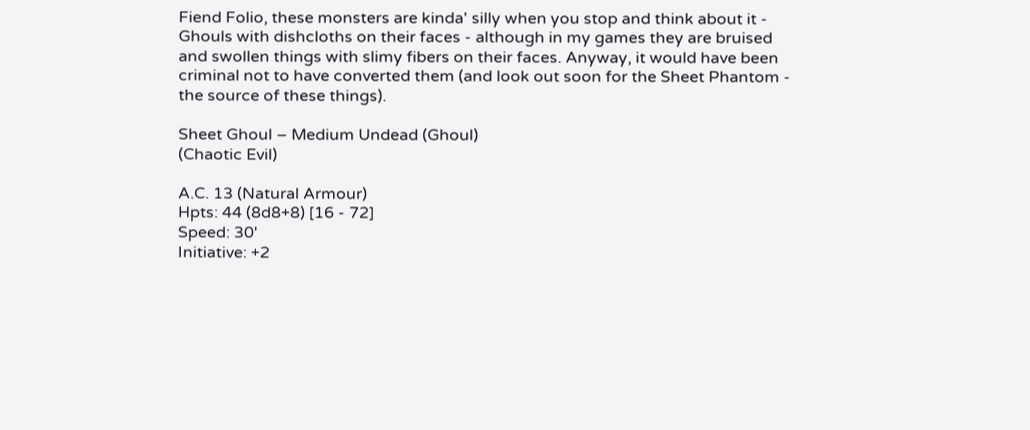Fiend Folio, these monsters are kinda' silly when you stop and think about it - Ghouls with dishcloths on their faces - although in my games they are bruised and swollen things with slimy fibers on their faces. Anyway, it would have been criminal not to have converted them (and look out soon for the Sheet Phantom - the source of these things).

Sheet Ghoul – Medium Undead (Ghoul)
(Chaotic Evil)

A.C. 13 (Natural Armour)
Hpts: 44 (8d8+8) [16 - 72]
Speed: 30'
Initiative: +2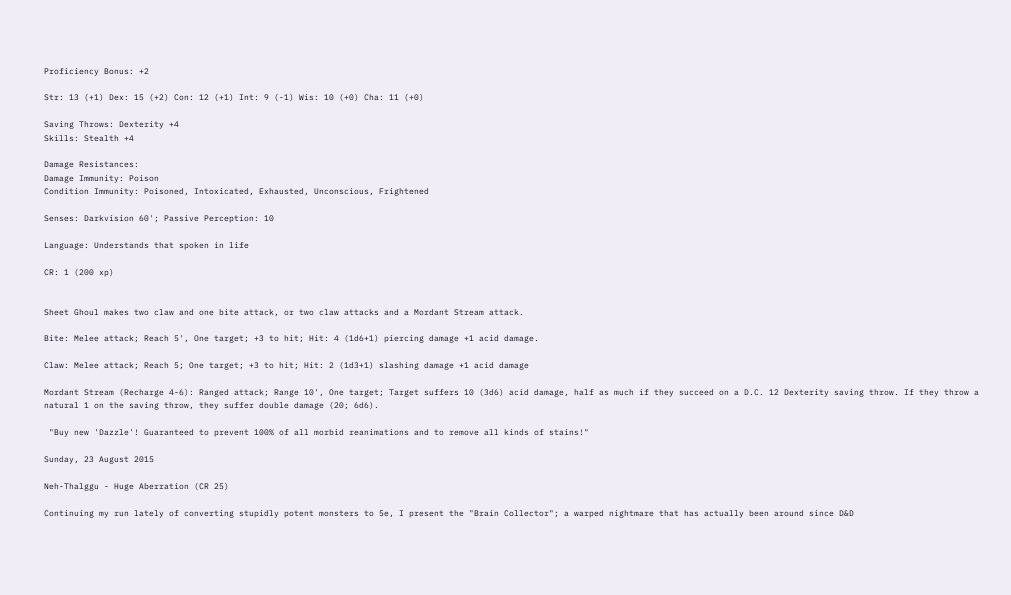Proficiency Bonus: +2

Str: 13 (+1) Dex: 15 (+2) Con: 12 (+1) Int: 9 (-1) Wis: 10 (+0) Cha: 11 (+0)

Saving Throws: Dexterity +4
Skills: Stealth +4

Damage Resistances:
Damage Immunity: Poison
Condition Immunity: Poisoned, Intoxicated, Exhausted, Unconscious, Frightened

Senses: Darkvision 60'; Passive Perception: 10

Language: Understands that spoken in life

CR: 1 (200 xp)


Sheet Ghoul makes two claw and one bite attack, or two claw attacks and a Mordant Stream attack.

Bite: Melee attack; Reach 5', One target; +3 to hit; Hit: 4 (1d6+1) piercing damage +1 acid damage.

Claw: Melee attack; Reach 5; One target; +3 to hit; Hit: 2 (1d3+1) slashing damage +1 acid damage

Mordant Stream (Recharge 4-6): Ranged attack; Range 10', One target; Target suffers 10 (3d6) acid damage, half as much if they succeed on a D.C. 12 Dexterity saving throw. If they throw a natural 1 on the saving throw, they suffer double damage (20; 6d6).

 "Buy new 'Dazzle'! Guaranteed to prevent 100% of all morbid reanimations and to remove all kinds of stains!"

Sunday, 23 August 2015

Neh-Thalggu - Huge Aberration (CR 25)

Continuing my run lately of converting stupidly potent monsters to 5e, I present the "Brain Collector"; a warped nightmare that has actually been around since D&D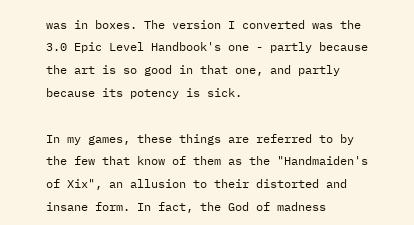was in boxes. The version I converted was the 3.0 Epic Level Handbook's one - partly because the art is so good in that one, and partly because its potency is sick.

In my games, these things are referred to by the few that know of them as the "Handmaiden's of Xix", an allusion to their distorted and insane form. In fact, the God of madness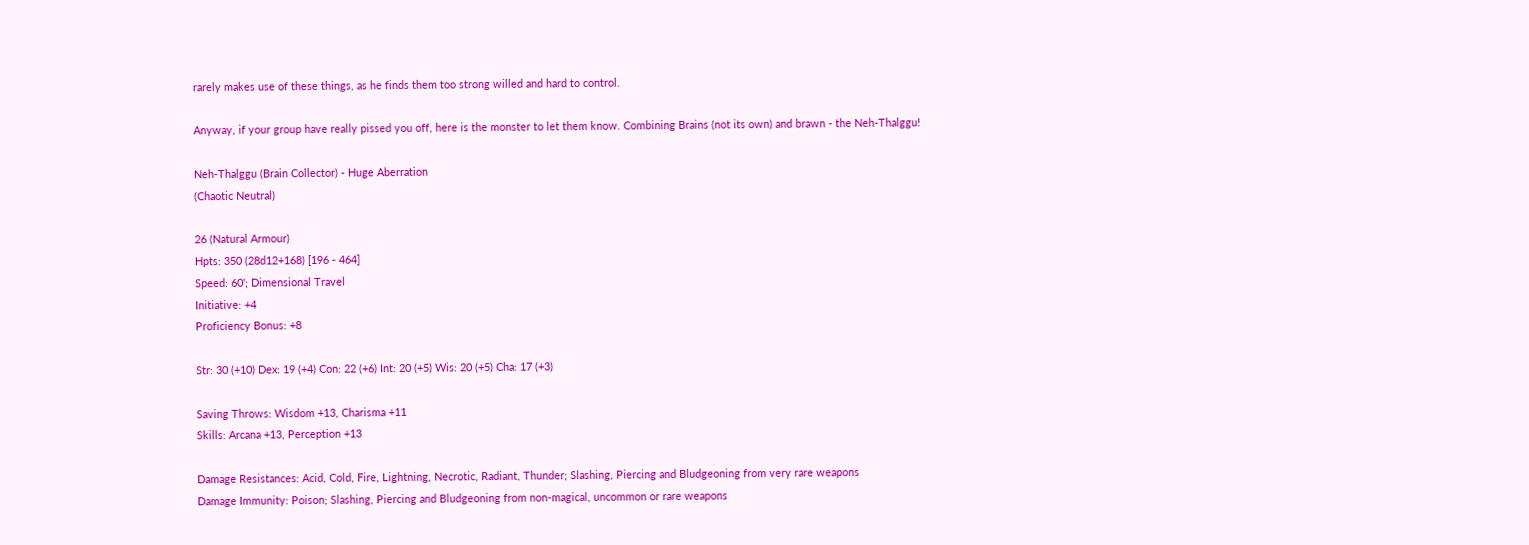rarely makes use of these things, as he finds them too strong willed and hard to control.

Anyway, if your group have really pissed you off, here is the monster to let them know. Combining Brains (not its own) and brawn - the Neh-Thalggu!

Neh-Thalggu (Brain Collector) - Huge Aberration
(Chaotic Neutral)

26 (Natural Armour)
Hpts: 350 (28d12+168) [196 - 464]
Speed: 60'; Dimensional Travel
Initiative: +4
Proficiency Bonus: +8

Str: 30 (+10) Dex: 19 (+4) Con: 22 (+6) Int: 20 (+5) Wis: 20 (+5) Cha: 17 (+3)

Saving Throws: Wisdom +13, Charisma +11
Skills: Arcana +13, Perception +13

Damage Resistances: Acid, Cold, Fire, Lightning, Necrotic, Radiant, Thunder; Slashing, Piercing and Bludgeoning from very rare weapons
Damage Immunity: Poison; Slashing, Piercing and Bludgeoning from non-magical, uncommon or rare weapons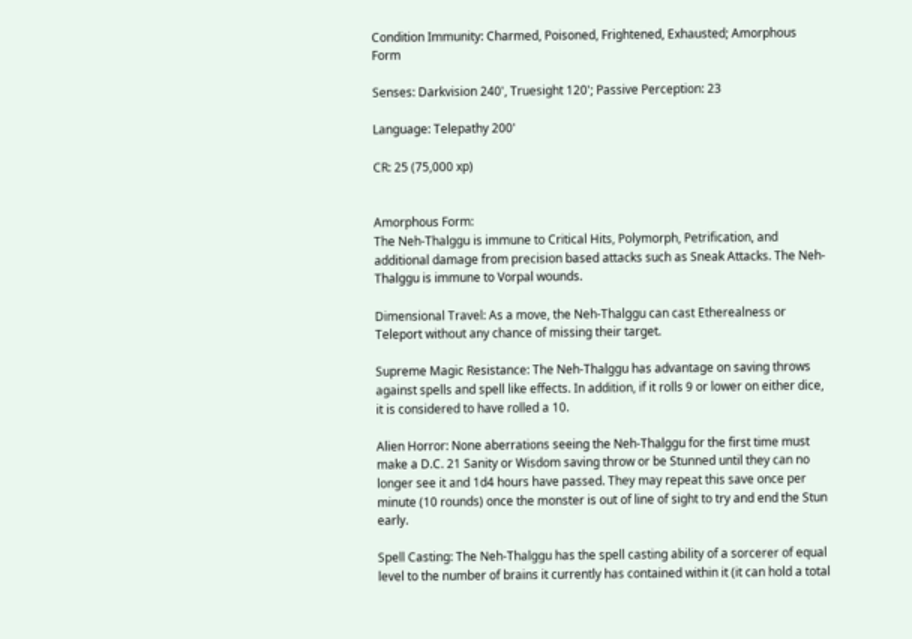Condition Immunity: Charmed, Poisoned, Frightened, Exhausted; Amorphous Form

Senses: Darkvision 240', Truesight 120'; Passive Perception: 23

Language: Telepathy 200'

CR: 25 (75,000 xp)


Amorphous Form:
The Neh-Thalggu is immune to Critical Hits, Polymorph, Petrification, and additional damage from precision based attacks such as Sneak Attacks. The Neh-Thalggu is immune to Vorpal wounds.

Dimensional Travel: As a move, the Neh-Thalggu can cast Etherealness or Teleport without any chance of missing their target.

Supreme Magic Resistance: The Neh-Thalggu has advantage on saving throws against spells and spell like effects. In addition, if it rolls 9 or lower on either dice, it is considered to have rolled a 10.

Alien Horror: None aberrations seeing the Neh-Thalggu for the first time must make a D.C. 21 Sanity or Wisdom saving throw or be Stunned until they can no longer see it and 1d4 hours have passed. They may repeat this save once per minute (10 rounds) once the monster is out of line of sight to try and end the Stun early.

Spell Casting: The Neh-Thalggu has the spell casting ability of a sorcerer of equal level to the number of brains it currently has contained within it (it can hold a total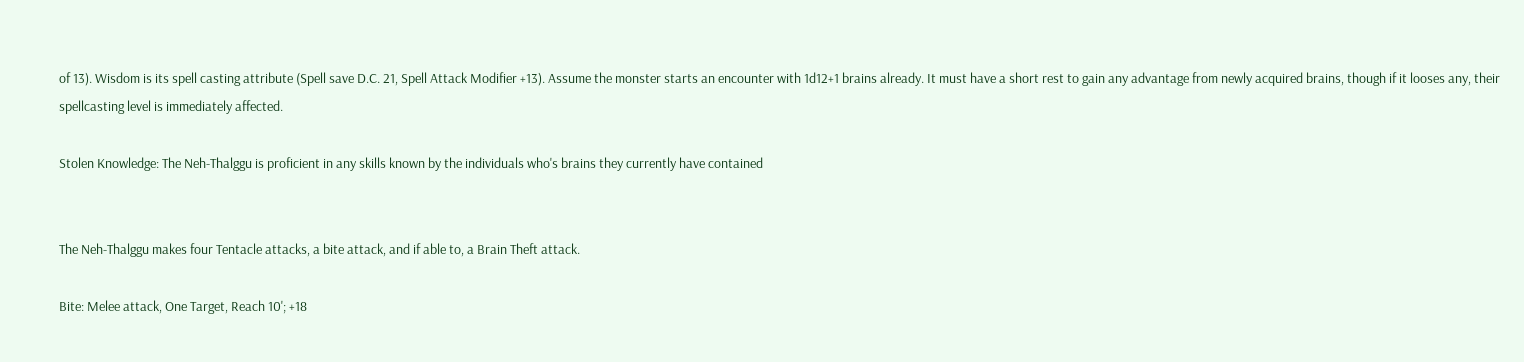of 13). Wisdom is its spell casting attribute (Spell save D.C. 21, Spell Attack Modifier +13). Assume the monster starts an encounter with 1d12+1 brains already. It must have a short rest to gain any advantage from newly acquired brains, though if it looses any, their spellcasting level is immediately affected.

Stolen Knowledge: The Neh-Thalggu is proficient in any skills known by the individuals who's brains they currently have contained


The Neh-Thalggu makes four Tentacle attacks, a bite attack, and if able to, a Brain Theft attack.

Bite: Melee attack, One Target, Reach 10'; +18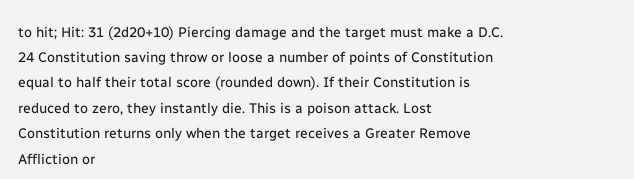to hit; Hit: 31 (2d20+10) Piercing damage and the target must make a D.C. 24 Constitution saving throw or loose a number of points of Constitution equal to half their total score (rounded down). If their Constitution is reduced to zero, they instantly die. This is a poison attack. Lost Constitution returns only when the target receives a Greater Remove Affliction or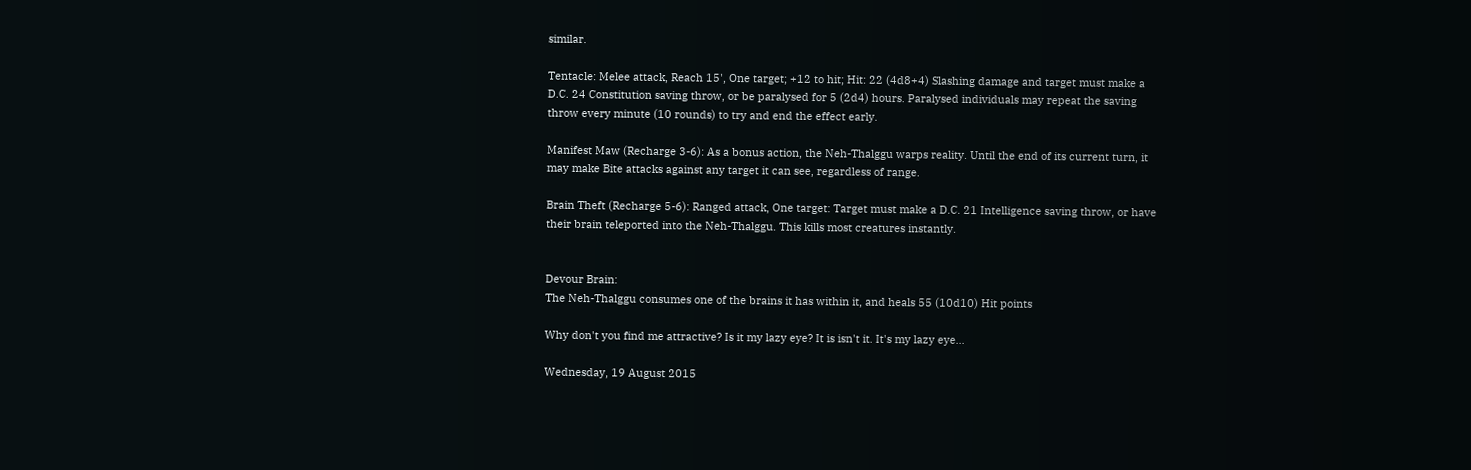similar.

Tentacle: Melee attack, Reach 15', One target; +12 to hit; Hit: 22 (4d8+4) Slashing damage and target must make a D.C. 24 Constitution saving throw, or be paralysed for 5 (2d4) hours. Paralysed individuals may repeat the saving throw every minute (10 rounds) to try and end the effect early.

Manifest Maw (Recharge 3-6): As a bonus action, the Neh-Thalggu warps reality. Until the end of its current turn, it may make Bite attacks against any target it can see, regardless of range.

Brain Theft (Recharge 5-6): Ranged attack, One target: Target must make a D.C. 21 Intelligence saving throw, or have their brain teleported into the Neh-Thalggu. This kills most creatures instantly.


Devour Brain:
The Neh-Thalggu consumes one of the brains it has within it, and heals 55 (10d10) Hit points

Why don't you find me attractive? Is it my lazy eye? It is isn't it. It's my lazy eye...

Wednesday, 19 August 2015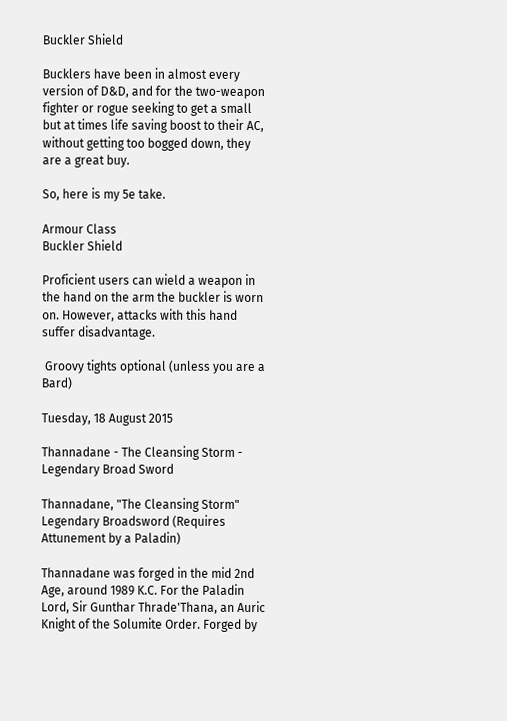Buckler Shield

Bucklers have been in almost every version of D&D, and for the two-weapon fighter or rogue seeking to get a small but at times life saving boost to their AC, without getting too bogged down, they are a great buy.

So, here is my 5e take.

Armour Class
Buckler Shield

Proficient users can wield a weapon in the hand on the arm the buckler is worn on. However, attacks with this hand suffer disadvantage.

 Groovy tights optional (unless you are a Bard)

Tuesday, 18 August 2015

Thannadane - The Cleansing Storm - Legendary Broad Sword

Thannadane, "The Cleansing Storm"
Legendary Broadsword (Requires Attunement by a Paladin)

Thannadane was forged in the mid 2nd Age, around 1989 K.C. For the Paladin Lord, Sir Gunthar Thrade'Thana, an Auric Knight of the Solumite Order. Forged by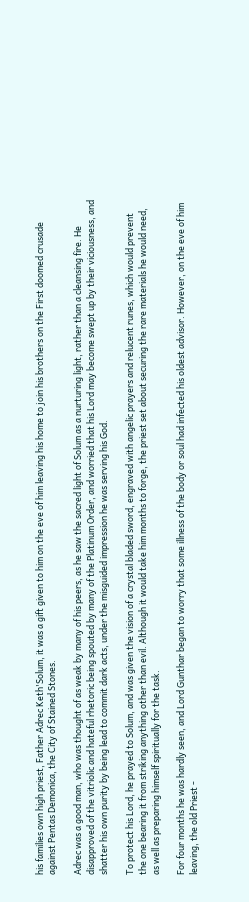his families own high priest, Father Adrec Keth'Solum, it was a gift given to him on the eve of him leaving his home to join his brothers on the First doomed crusade against Pentas Demonica, the City of Stained Stones.

Adrec was a good man, who was thought of as weak by many of his peers, as he saw the sacred light of Solum as a nurturing light, rather than a cleansing fire. He disapproved of the vitriolic and hateful rhetoric being spouted by many of the Platinum Order, and worried that his Lord may become swept up by their viciousness, and shatter his own purity by being lead to commit dark acts, under the misguided impression he was serving his God.

To protect his Lord, he prayed to Solum, and was given the vision of a crystal bladed sword, engraved with angelic prayers and relucent runes, which would prevent the one bearing it from striking anything other than evil. Although it would take him months to forge, the priest set about securing the rare materials he would need, as well as preparing himself spiritually for the task.

For four months he was hardly seen, and Lord Gunthar began to worry that some illness of the body or soul had infected his oldest advisor. However, on the eve of him leaving, the old Priest -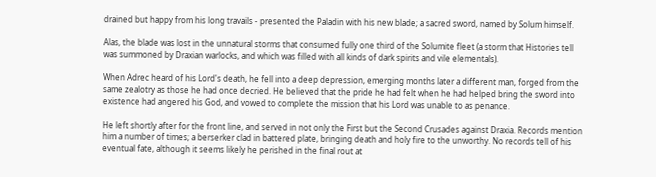drained but happy from his long travails - presented the Paladin with his new blade; a sacred sword, named by Solum himself.

Alas, the blade was lost in the unnatural storms that consumed fully one third of the Solumite fleet (a storm that Histories tell was summoned by Draxian warlocks, and which was filled with all kinds of dark spirits and vile elementals).

When Adrec heard of his Lord's death, he fell into a deep depression, emerging months later a different man, forged from the same zealotry as those he had once decried. He believed that the pride he had felt when he had helped bring the sword into existence had angered his God, and vowed to complete the mission that his Lord was unable to as penance.

He left shortly after for the front line, and served in not only the First but the Second Crusades against Draxia. Records mention him a number of times; a berserker clad in battered plate, bringing death and holy fire to the unworthy. No records tell of his eventual fate, although it seems likely he perished in the final rout at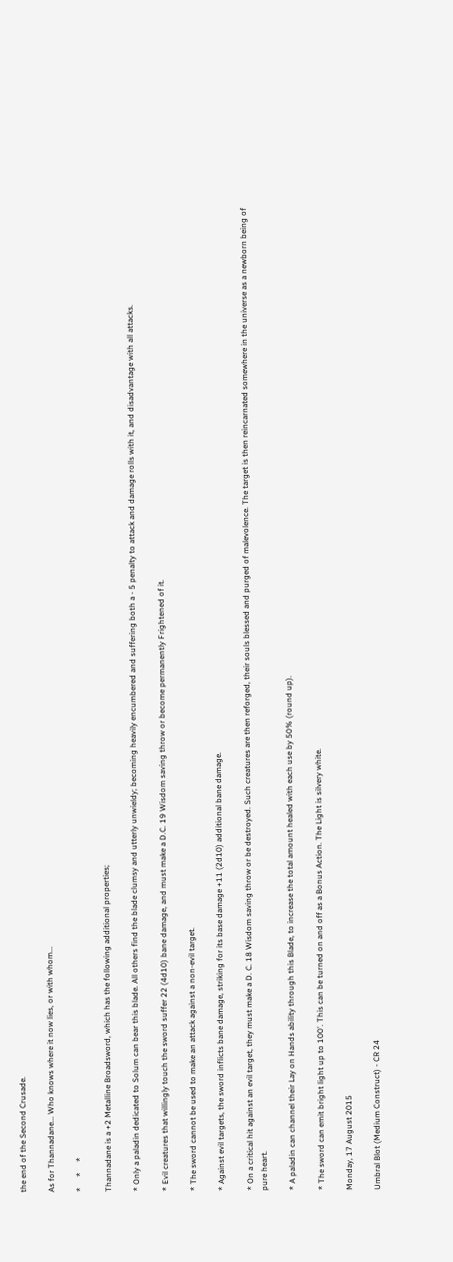the end of the Second Crusade.

As for Thannadane... Who knows where it now lies, or with whom...

*     *     *

Thannadane is a +2 Metalline Broadsword, which has the following additional properties;

* Only a paladin dedicated to Solum can bear this blade. All others find the blade clumsy and utterly unwieldy; becoming heavily encumbered and suffering both a - 5 penalty to attack and damage rolls with it, and disadvantage with all attacks.

* Evil creatures that willingly touch the sword suffer 22 (4d10) bane damage, and must make a D.C. 19 Wisdom saving throw or become permanently Frightened of it.

* The sword cannot be used to make an attack against a non-evil target.

* Against evil targets, the sword inflicts bane damage, striking for its base damage +11 (2d10) additional bane damage.

* On a critical hit against an evil target, they must make a D. C. 18 Wisdom saving throw or be destroyed. Such creatures are then reforged, their souls blessed and purged of malevolence. The target is then reincarnated somewhere in the universe as a newborn being of pure heart.

* A paladin can channel their Lay on Hands ability through this Blade, to increase the total amount healed with each use by 50% (round up).

* The sword can emit bright light up to 100'. This can be turned on and off as a Bonus Action. The Light is silvery white.

Monday, 17 August 2015

Umbral Blot (Medium Construct) - CR 24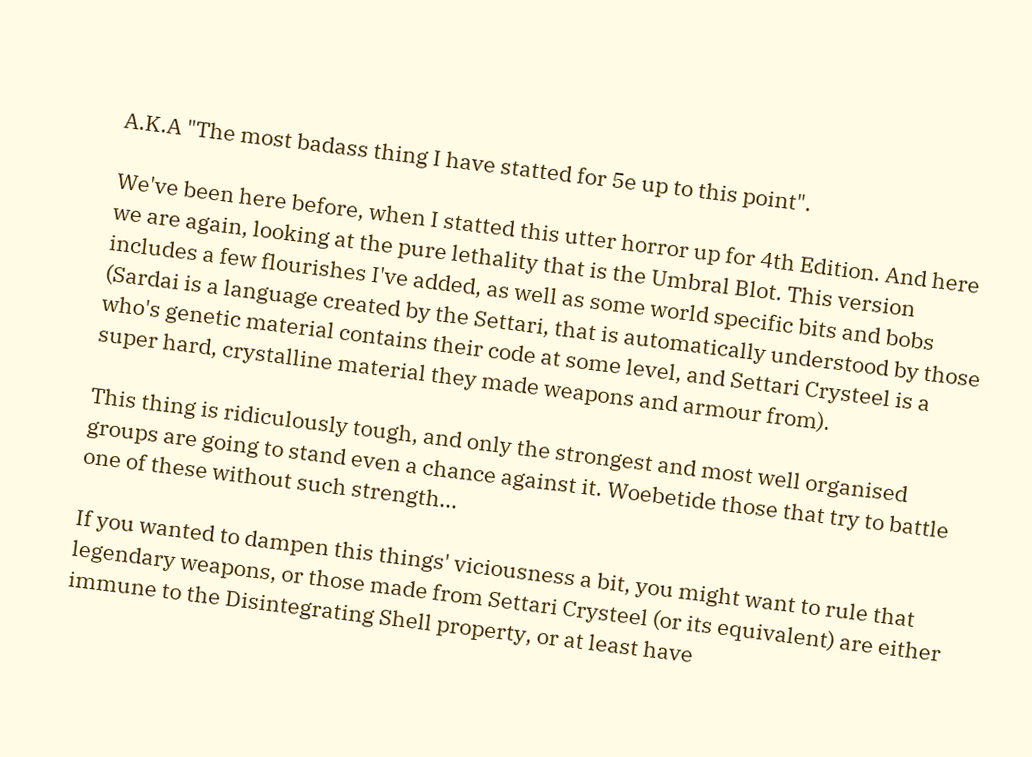A.K.A "The most badass thing I have statted for 5e up to this point".

We've been here before, when I statted this utter horror up for 4th Edition. And here we are again, looking at the pure lethality that is the Umbral Blot. This version includes a few flourishes I've added, as well as some world specific bits and bobs (Sardai is a language created by the Settari, that is automatically understood by those who's genetic material contains their code at some level, and Settari Crysteel is a super hard, crystalline material they made weapons and armour from).

This thing is ridiculously tough, and only the strongest and most well organised groups are going to stand even a chance against it. Woebetide those that try to battle one of these without such strength...

If you wanted to dampen this things' viciousness a bit, you might want to rule that legendary weapons, or those made from Settari Crysteel (or its equivalent) are either immune to the Disintegrating Shell property, or at least have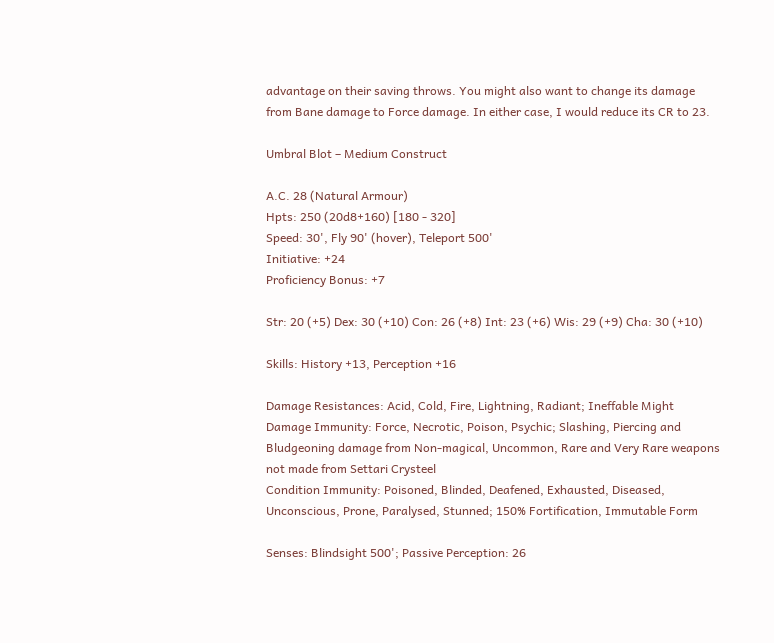advantage on their saving throws. You might also want to change its damage from Bane damage to Force damage. In either case, I would reduce its CR to 23.

Umbral Blot – Medium Construct

A.C. 28 (Natural Armour)
Hpts: 250 (20d8+160) [180 - 320]
Speed: 30', Fly 90' (hover), Teleport 500'
Initiative: +24
Proficiency Bonus: +7

Str: 20 (+5) Dex: 30 (+10) Con: 26 (+8) Int: 23 (+6) Wis: 29 (+9) Cha: 30 (+10)

Skills: History +13, Perception +16

Damage Resistances: Acid, Cold, Fire, Lightning, Radiant; Ineffable Might
Damage Immunity: Force, Necrotic, Poison, Psychic; Slashing, Piercing and Bludgeoning damage from Non-magical, Uncommon, Rare and Very Rare weapons not made from Settari Crysteel
Condition Immunity: Poisoned, Blinded, Deafened, Exhausted, Diseased, Unconscious, Prone, Paralysed, Stunned; 150% Fortification, Immutable Form

Senses: Blindsight 500'; Passive Perception: 26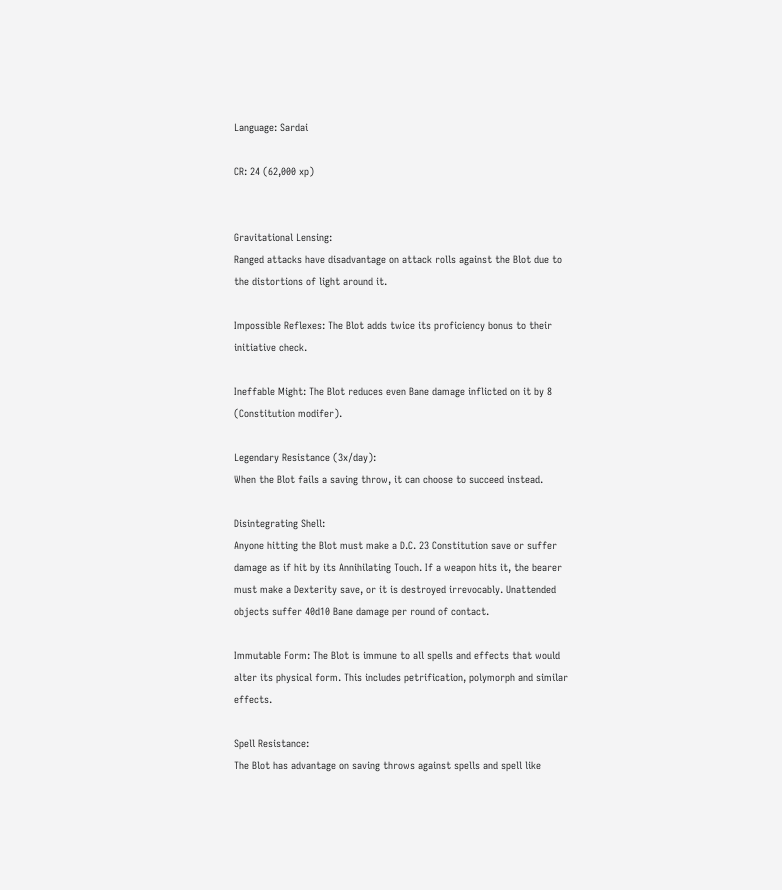Language: Sardai

CR: 24 (62,000 xp)


Gravitational Lensing:
Ranged attacks have disadvantage on attack rolls against the Blot due to the distortions of light around it.

Impossible Reflexes: The Blot adds twice its proficiency bonus to their initiative check.

Ineffable Might: The Blot reduces even Bane damage inflicted on it by 8 (Constitution modifer).

Legendary Resistance (3x/day):
When the Blot fails a saving throw, it can choose to succeed instead.

Disintegrating Shell:
Anyone hitting the Blot must make a D.C. 23 Constitution save or suffer damage as if hit by its Annihilating Touch. If a weapon hits it, the bearer must make a Dexterity save, or it is destroyed irrevocably. Unattended objects suffer 40d10 Bane damage per round of contact.

Immutable Form: The Blot is immune to all spells and effects that would alter its physical form. This includes petrification, polymorph and similar effects.

Spell Resistance:
The Blot has advantage on saving throws against spells and spell like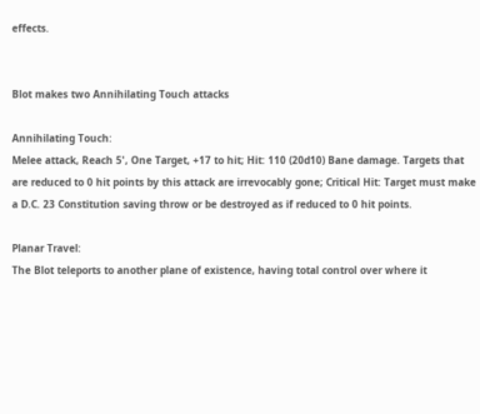effects.


Blot makes two Annihilating Touch attacks

Annihilating Touch:
Melee attack, Reach 5', One Target, +17 to hit; Hit: 110 (20d10) Bane damage. Targets that are reduced to 0 hit points by this attack are irrevocably gone; Critical Hit: Target must make a D.C. 23 Constitution saving throw or be destroyed as if reduced to 0 hit points.

Planar Travel:
The Blot teleports to another plane of existence, having total control over where it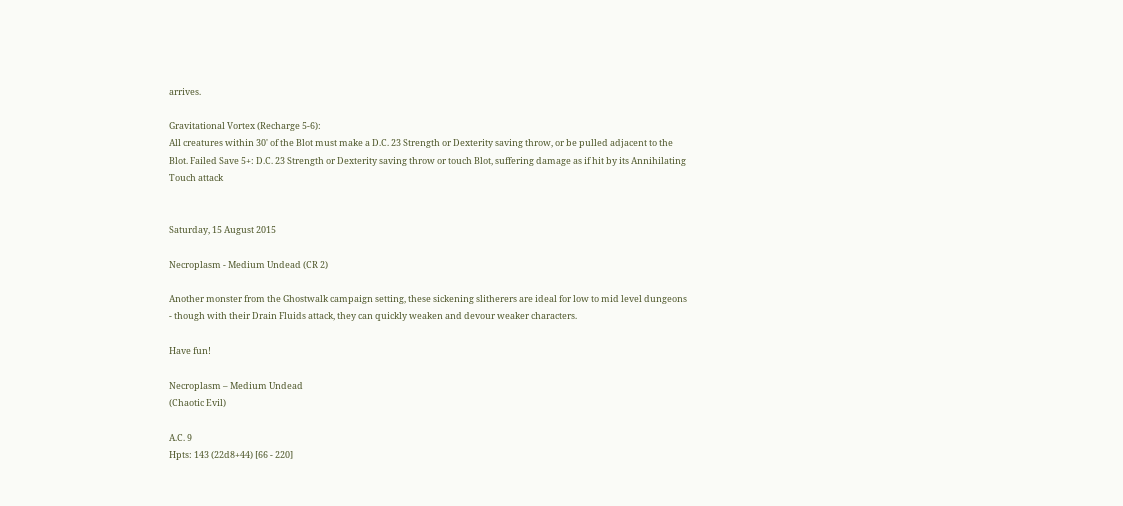arrives.

Gravitational Vortex (Recharge 5-6):
All creatures within 30' of the Blot must make a D.C. 23 Strength or Dexterity saving throw, or be pulled adjacent to the Blot. Failed Save 5+: D.C. 23 Strength or Dexterity saving throw or touch Blot, suffering damage as if hit by its Annihilating Touch attack


Saturday, 15 August 2015

Necroplasm - Medium Undead (CR 2)

Another monster from the Ghostwalk campaign setting, these sickening slitherers are ideal for low to mid level dungeons - though with their Drain Fluids attack, they can quickly weaken and devour weaker characters.

Have fun!

Necroplasm – Medium Undead
(Chaotic Evil)

A.C. 9
Hpts: 143 (22d8+44) [66 - 220]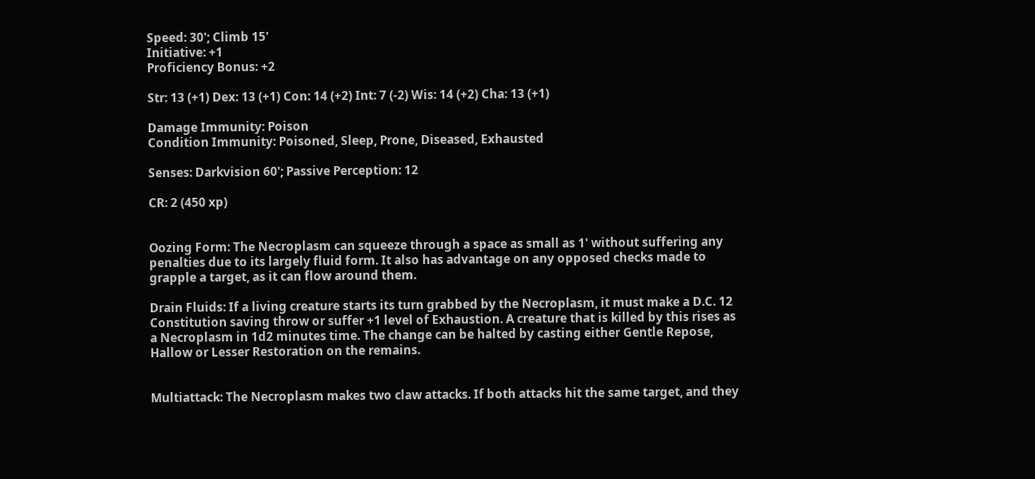Speed: 30'; Climb 15'
Initiative: +1
Proficiency Bonus: +2

Str: 13 (+1) Dex: 13 (+1) Con: 14 (+2) Int: 7 (-2) Wis: 14 (+2) Cha: 13 (+1)

Damage Immunity: Poison
Condition Immunity: Poisoned, Sleep, Prone, Diseased, Exhausted

Senses: Darkvision 60'; Passive Perception: 12

CR: 2 (450 xp)


Oozing Form: The Necroplasm can squeeze through a space as small as 1' without suffering any penalties due to its largely fluid form. It also has advantage on any opposed checks made to grapple a target, as it can flow around them.

Drain Fluids: If a living creature starts its turn grabbed by the Necroplasm, it must make a D.C. 12 Constitution saving throw or suffer +1 level of Exhaustion. A creature that is killed by this rises as a Necroplasm in 1d2 minutes time. The change can be halted by casting either Gentle Repose, Hallow or Lesser Restoration on the remains.


Multiattack: The Necroplasm makes two claw attacks. If both attacks hit the same target, and they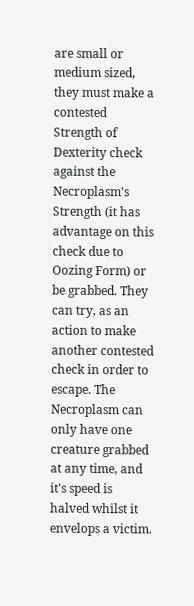are small or medium sized, they must make a contested Strength of Dexterity check against the Necroplasm's Strength (it has advantage on this check due to Oozing Form) or be grabbed. They can try, as an action to make another contested check in order to escape. The Necroplasm can only have one creature grabbed at any time, and it's speed is halved whilst it envelops a victim.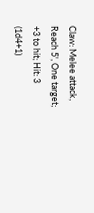Claw: Melee attack, Reach 5', One target; +3 to hit; Hit: 3 (1d4+1)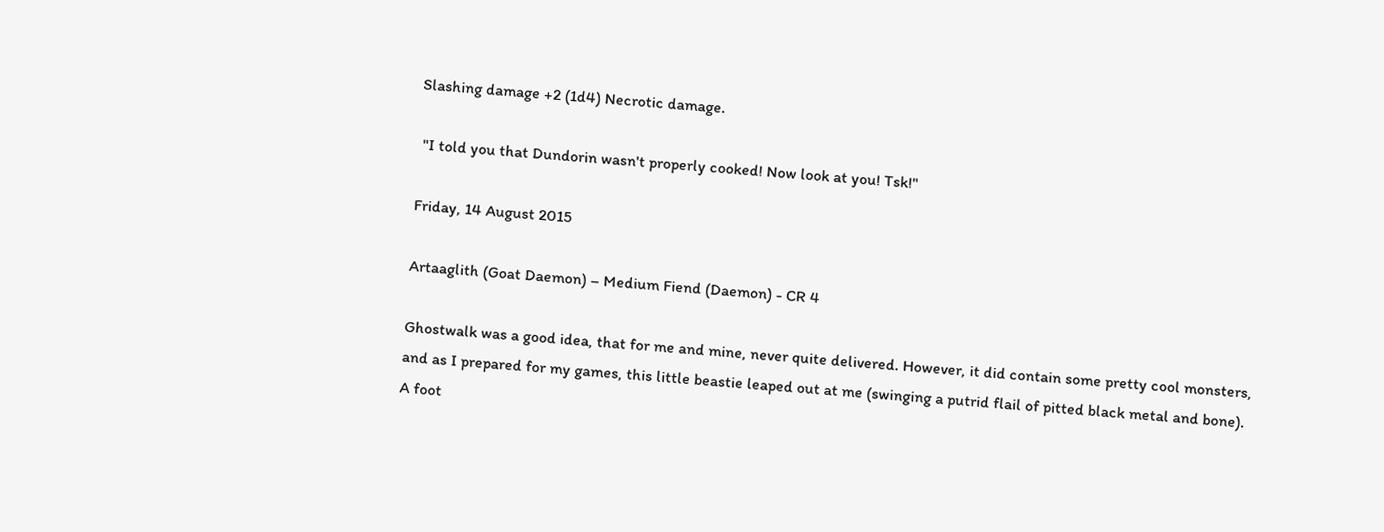Slashing damage +2 (1d4) Necrotic damage.

 "I told you that Dundorin wasn't properly cooked! Now look at you! Tsk!"

Friday, 14 August 2015

Artaaglith (Goat Daemon) – Medium Fiend (Daemon) - CR 4

Ghostwalk was a good idea, that for me and mine, never quite delivered. However, it did contain some pretty cool monsters, and as I prepared for my games, this little beastie leaped out at me (swinging a putrid flail of pitted black metal and bone). A foot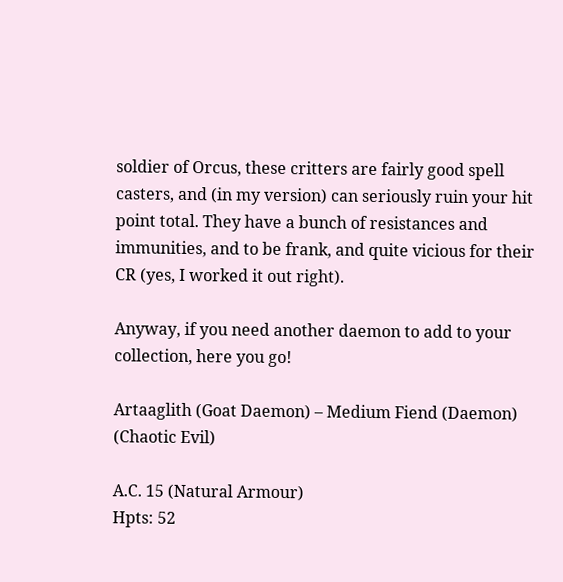soldier of Orcus, these critters are fairly good spell casters, and (in my version) can seriously ruin your hit point total. They have a bunch of resistances and immunities, and to be frank, and quite vicious for their CR (yes, I worked it out right).

Anyway, if you need another daemon to add to your collection, here you go!

Artaaglith (Goat Daemon) – Medium Fiend (Daemon)
(Chaotic Evil)

A.C. 15 (Natural Armour)
Hpts: 52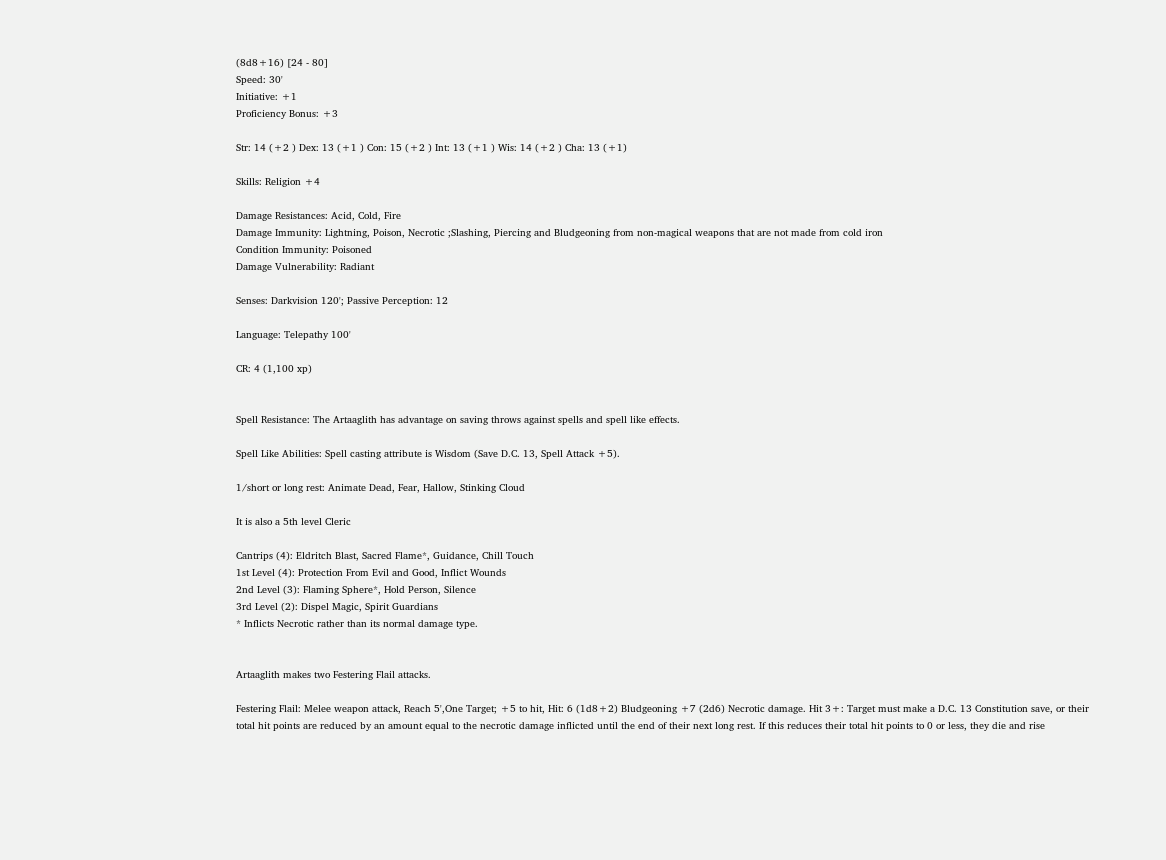(8d8+16) [24 - 80]
Speed: 30'
Initiative: +1
Proficiency Bonus: +3

Str: 14 (+2 ) Dex: 13 (+1 ) Con: 15 (+2 ) Int: 13 (+1 ) Wis: 14 (+2 ) Cha: 13 (+1)

Skills: Religion +4

Damage Resistances: Acid, Cold, Fire
Damage Immunity: Lightning, Poison, Necrotic ;Slashing, Piercing and Bludgeoning from non-magical weapons that are not made from cold iron
Condition Immunity: Poisoned
Damage Vulnerability: Radiant

Senses: Darkvision 120'; Passive Perception: 12

Language: Telepathy 100'

CR: 4 (1,100 xp)


Spell Resistance: The Artaaglith has advantage on saving throws against spells and spell like effects.

Spell Like Abilities: Spell casting attribute is Wisdom (Save D.C. 13, Spell Attack +5).

1/short or long rest: Animate Dead, Fear, Hallow, Stinking Cloud

It is also a 5th level Cleric

Cantrips (4): Eldritch Blast, Sacred Flame*, Guidance, Chill Touch
1st Level (4): Protection From Evil and Good, Inflict Wounds
2nd Level (3): Flaming Sphere*, Hold Person, Silence
3rd Level (2): Dispel Magic, Spirit Guardians
* Inflicts Necrotic rather than its normal damage type.


Artaaglith makes two Festering Flail attacks.

Festering Flail: Melee weapon attack, Reach 5',One Target; +5 to hit, Hit: 6 (1d8+2) Bludgeoning +7 (2d6) Necrotic damage. Hit 3+: Target must make a D.C. 13 Constitution save, or their total hit points are reduced by an amount equal to the necrotic damage inflicted until the end of their next long rest. If this reduces their total hit points to 0 or less, they die and rise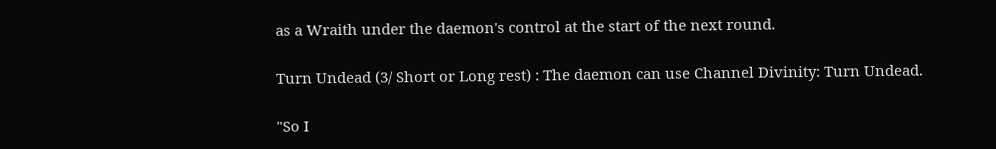as a Wraith under the daemon's control at the start of the next round.

Turn Undead (3/ Short or Long rest) : The daemon can use Channel Divinity: Turn Undead.

"So I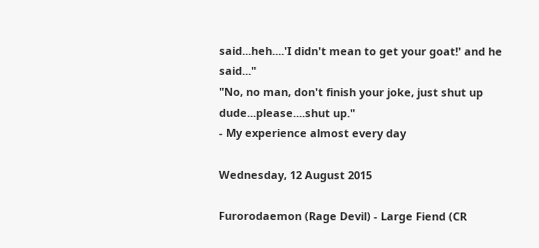said...heh....'I didn't mean to get your goat!' and he said..."
"No, no man, don't finish your joke, just shut up dude...please....shut up."
- My experience almost every day

Wednesday, 12 August 2015

Furorodaemon (Rage Devil) - Large Fiend (CR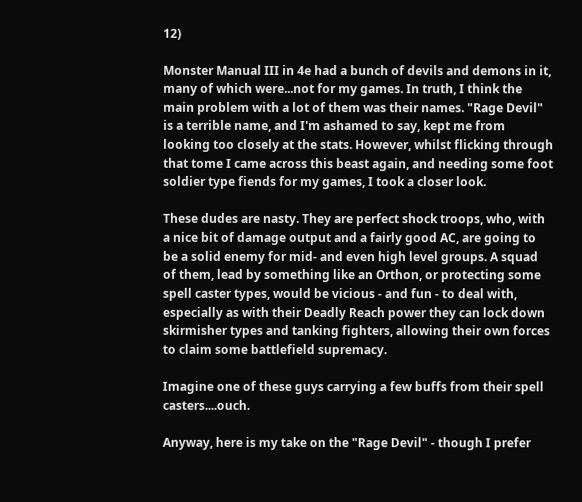12)

Monster Manual III in 4e had a bunch of devils and demons in it, many of which were...not for my games. In truth, I think the main problem with a lot of them was their names. "Rage Devil" is a terrible name, and I'm ashamed to say, kept me from looking too closely at the stats. However, whilst flicking through that tome I came across this beast again, and needing some foot soldier type fiends for my games, I took a closer look.

These dudes are nasty. They are perfect shock troops, who, with a nice bit of damage output and a fairly good AC, are going to be a solid enemy for mid- and even high level groups. A squad of them, lead by something like an Orthon, or protecting some spell caster types, would be vicious - and fun - to deal with, especially as with their Deadly Reach power they can lock down skirmisher types and tanking fighters, allowing their own forces to claim some battlefield supremacy.

Imagine one of these guys carrying a few buffs from their spell casters....ouch.

Anyway, here is my take on the "Rage Devil" - though I prefer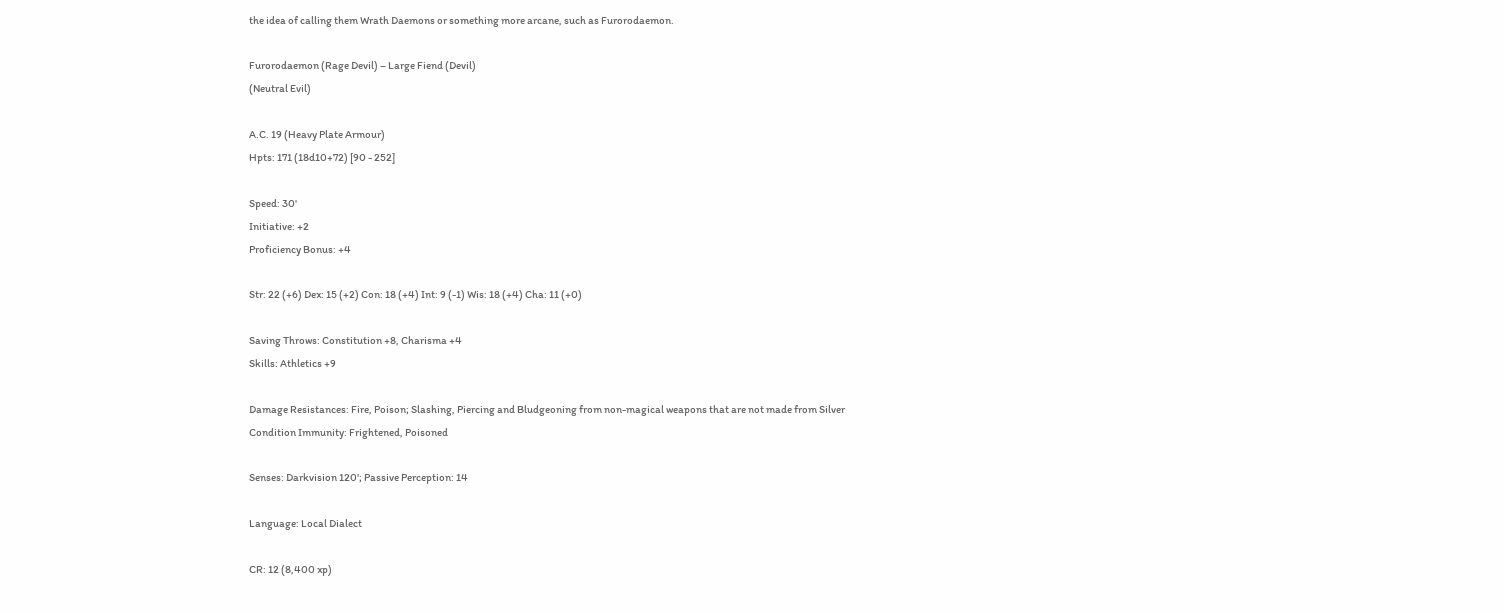the idea of calling them Wrath Daemons or something more arcane, such as Furorodaemon.

Furorodaemon (Rage Devil) – Large Fiend (Devil)
(Neutral Evil)

A.C. 19 (Heavy Plate Armour)
Hpts: 171 (18d10+72) [90 - 252]

Speed: 30'
Initiative: +2
Proficiency Bonus: +4

Str: 22 (+6) Dex: 15 (+2) Con: 18 (+4) Int: 9 (-1) Wis: 18 (+4) Cha: 11 (+0)

Saving Throws: Constitution +8, Charisma +4
Skills: Athletics +9

Damage Resistances: Fire, Poison; Slashing, Piercing and Bludgeoning from non-magical weapons that are not made from Silver
Condition Immunity: Frightened, Poisoned

Senses: Darkvision 120'; Passive Perception: 14

Language: Local Dialect

CR: 12 (8,400 xp)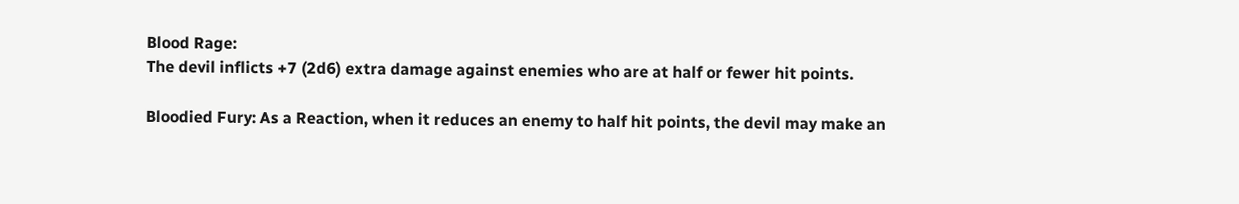Blood Rage:
The devil inflicts +7 (2d6) extra damage against enemies who are at half or fewer hit points.

Bloodied Fury: As a Reaction, when it reduces an enemy to half hit points, the devil may make an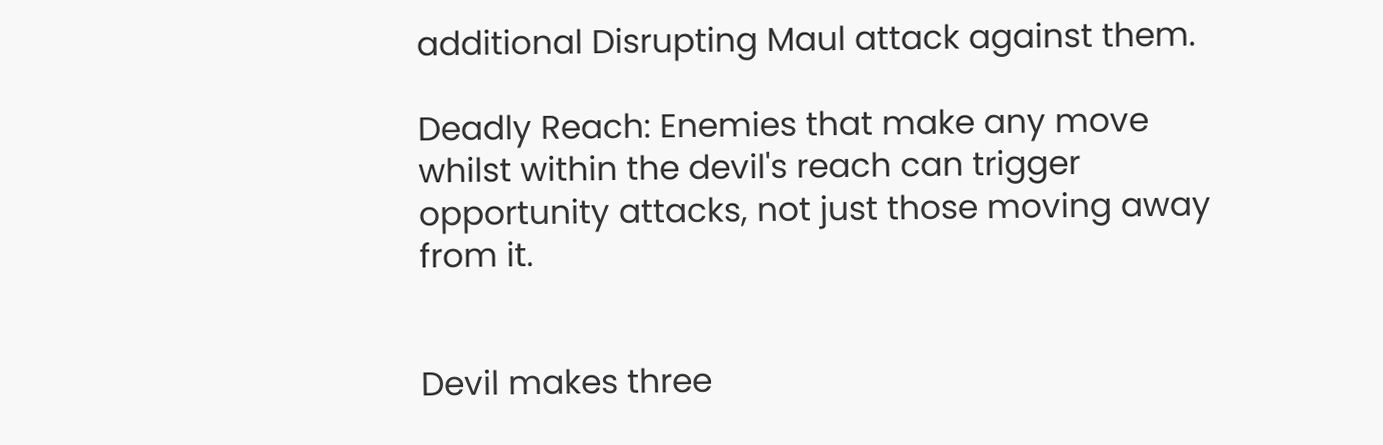additional Disrupting Maul attack against them.

Deadly Reach: Enemies that make any move whilst within the devil's reach can trigger opportunity attacks, not just those moving away from it.


Devil makes three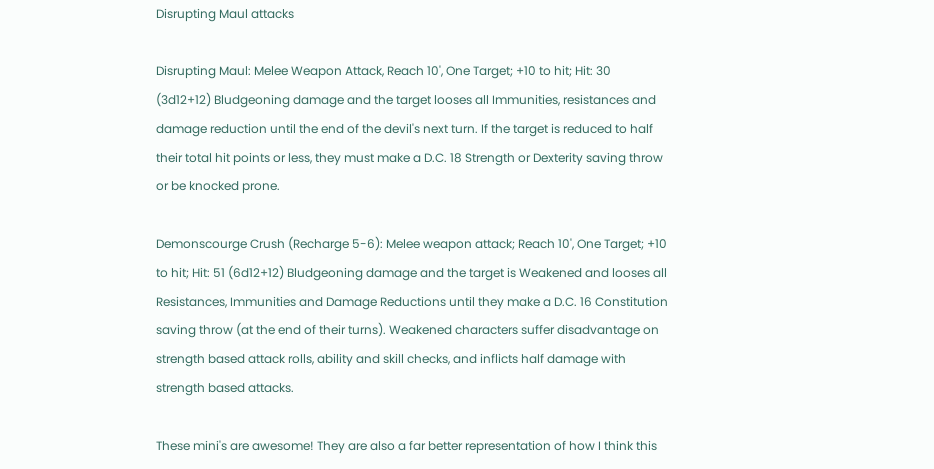Disrupting Maul attacks

Disrupting Maul: Melee Weapon Attack, Reach 10', One Target; +10 to hit; Hit: 30 (3d12+12) Bludgeoning damage and the target looses all Immunities, resistances and damage reduction until the end of the devil's next turn. If the target is reduced to half their total hit points or less, they must make a D.C. 18 Strength or Dexterity saving throw or be knocked prone.

Demonscourge Crush (Recharge 5-6): Melee weapon attack; Reach 10', One Target; +10 to hit; Hit: 51 (6d12+12) Bludgeoning damage and the target is Weakened and looses all Resistances, Immunities and Damage Reductions until they make a D.C. 16 Constitution saving throw (at the end of their turns). Weakened characters suffer disadvantage on strength based attack rolls, ability and skill checks, and inflicts half damage with strength based attacks.

These mini's are awesome! They are also a far better representation of how I think this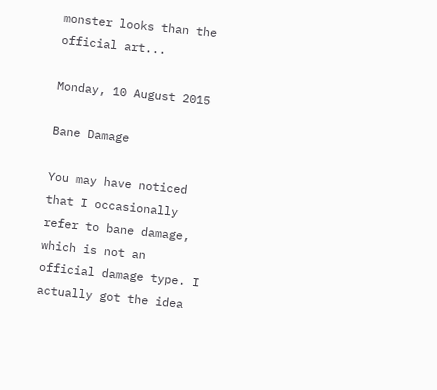monster looks than the official art...

Monday, 10 August 2015

Bane Damage

You may have noticed that I occasionally refer to bane damage, which is not an official damage type. I actually got the idea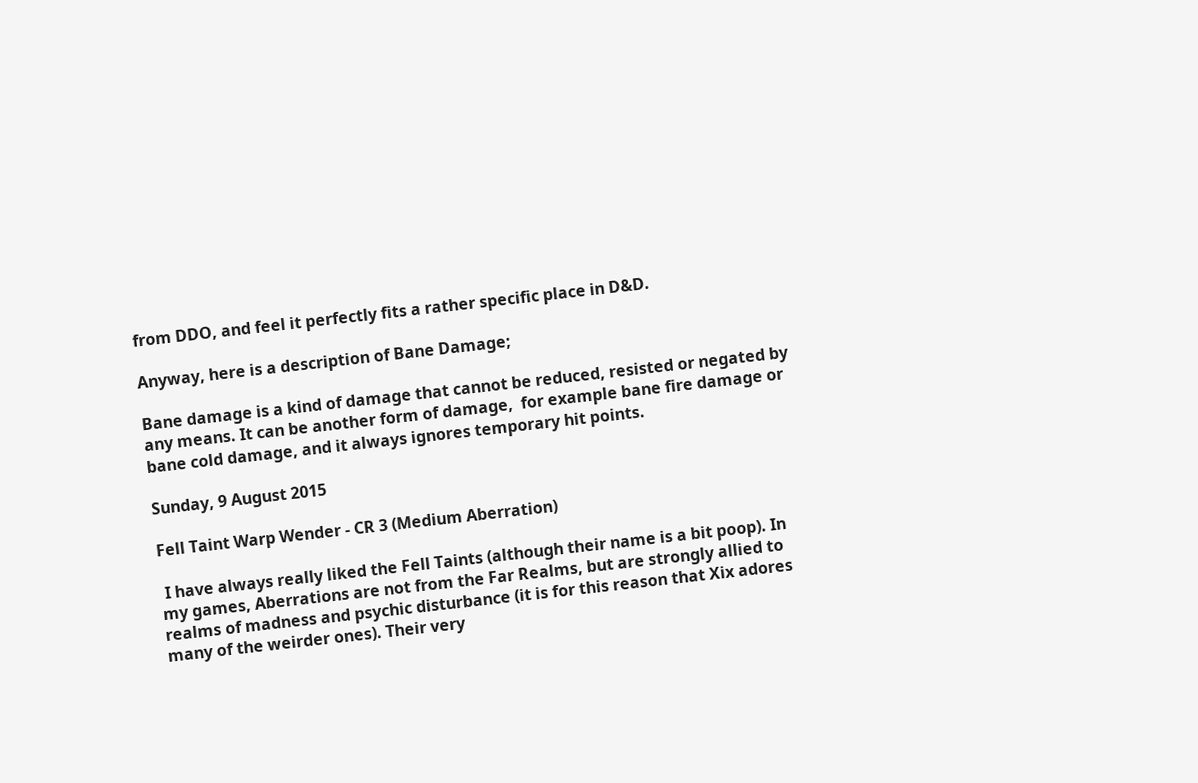from DDO, and feel it perfectly fits a rather specific place in D&D.

Anyway, here is a description of Bane Damage;

Bane damage is a kind of damage that cannot be reduced, resisted or negated by any means. It can be another form of damage,  for example bane fire damage or bane cold damage, and it always ignores temporary hit points.

Sunday, 9 August 2015

Fell Taint Warp Wender - CR 3 (Medium Aberration)

 I have always really liked the Fell Taints (although their name is a bit poop). In my games, Aberrations are not from the Far Realms, but are strongly allied to realms of madness and psychic disturbance (it is for this reason that Xix adores many of the weirder ones). Their very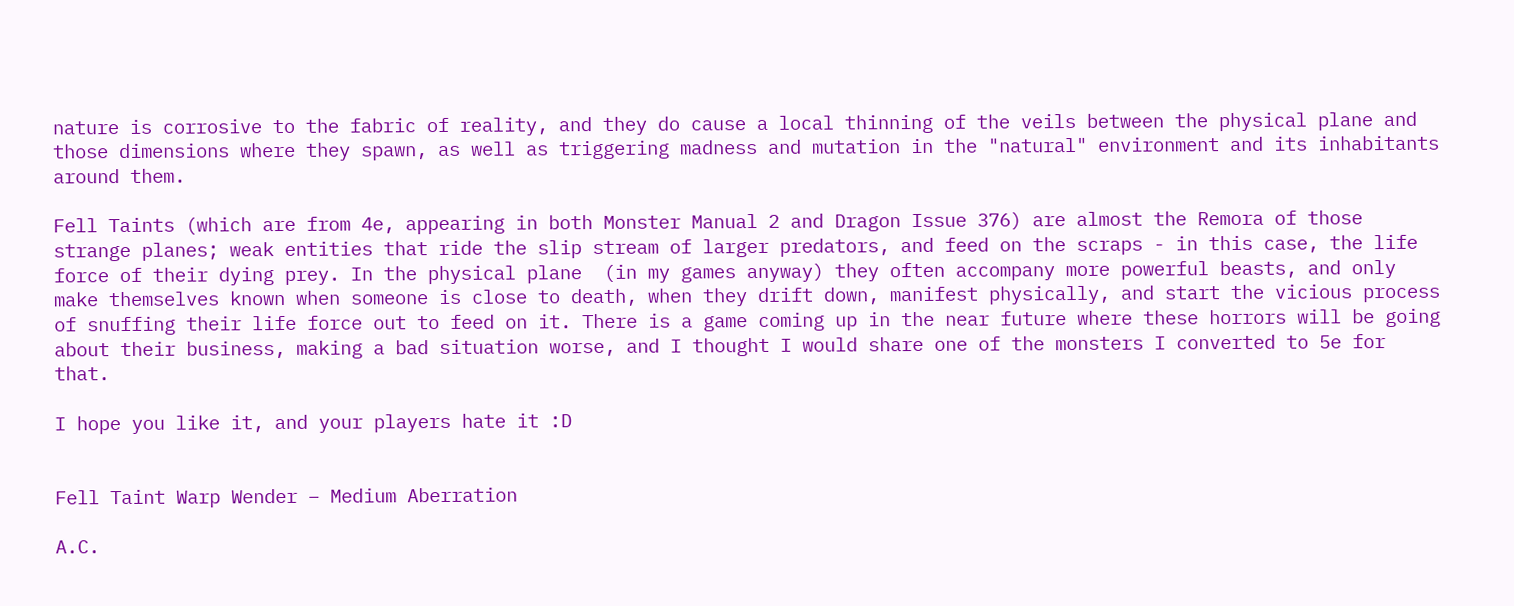nature is corrosive to the fabric of reality, and they do cause a local thinning of the veils between the physical plane and those dimensions where they spawn, as well as triggering madness and mutation in the "natural" environment and its inhabitants around them.

Fell Taints (which are from 4e, appearing in both Monster Manual 2 and Dragon Issue 376) are almost the Remora of those strange planes; weak entities that ride the slip stream of larger predators, and feed on the scraps - in this case, the life force of their dying prey. In the physical plane  (in my games anyway) they often accompany more powerful beasts, and only make themselves known when someone is close to death, when they drift down, manifest physically, and start the vicious process of snuffing their life force out to feed on it. There is a game coming up in the near future where these horrors will be going about their business, making a bad situation worse, and I thought I would share one of the monsters I converted to 5e for that.

I hope you like it, and your players hate it :D


Fell Taint Warp Wender – Medium Aberration

A.C.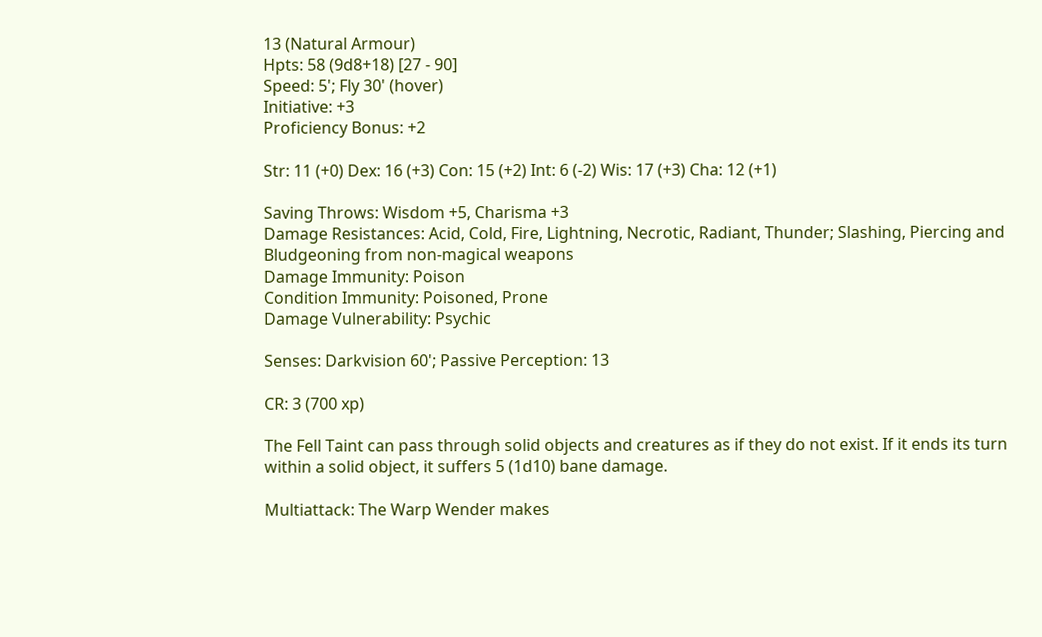13 (Natural Armour)
Hpts: 58 (9d8+18) [27 - 90]
Speed: 5'; Fly 30' (hover)
Initiative: +3
Proficiency Bonus: +2

Str: 11 (+0) Dex: 16 (+3) Con: 15 (+2) Int: 6 (-2) Wis: 17 (+3) Cha: 12 (+1)

Saving Throws: Wisdom +5, Charisma +3
Damage Resistances: Acid, Cold, Fire, Lightning, Necrotic, Radiant, Thunder; Slashing, Piercing and Bludgeoning from non-magical weapons
Damage Immunity: Poison
Condition Immunity: Poisoned, Prone
Damage Vulnerability: Psychic

Senses: Darkvision 60'; Passive Perception: 13

CR: 3 (700 xp)

The Fell Taint can pass through solid objects and creatures as if they do not exist. If it ends its turn within a solid object, it suffers 5 (1d10) bane damage.

Multiattack: The Warp Wender makes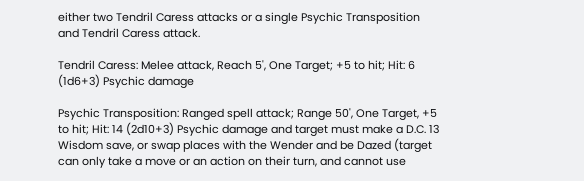either two Tendril Caress attacks or a single Psychic Transposition and Tendril Caress attack.

Tendril Caress: Melee attack, Reach 5', One Target; +5 to hit; Hit: 6 (1d6+3) Psychic damage

Psychic Transposition: Ranged spell attack; Range 50', One Target, +5 to hit; Hit: 14 (2d10+3) Psychic damage and target must make a D.C. 13 Wisdom save, or swap places with the Wender and be Dazed (target can only take a move or an action on their turn, and cannot use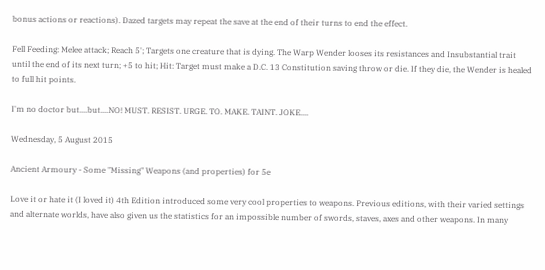bonus actions or reactions). Dazed targets may repeat the save at the end of their turns to end the effect.

Fell Feeding: Melee attack; Reach 5'; Targets one creature that is dying. The Warp Wender looses its resistances and Insubstantial trait until the end of its next turn; +5 to hit; Hit: Target must make a D.C. 13 Constitution saving throw or die. If they die, the Wender is healed to full hit points.

I'm no doctor but....but....NO! MUST. RESIST. URGE. TO. MAKE. TAINT. JOKE....

Wednesday, 5 August 2015

Ancient Armoury - Some "Missing" Weapons (and properties) for 5e

Love it or hate it (I loved it) 4th Edition introduced some very cool properties to weapons. Previous editions, with their varied settings and alternate worlds, have also given us the statistics for an impossible number of swords, staves, axes and other weapons. In many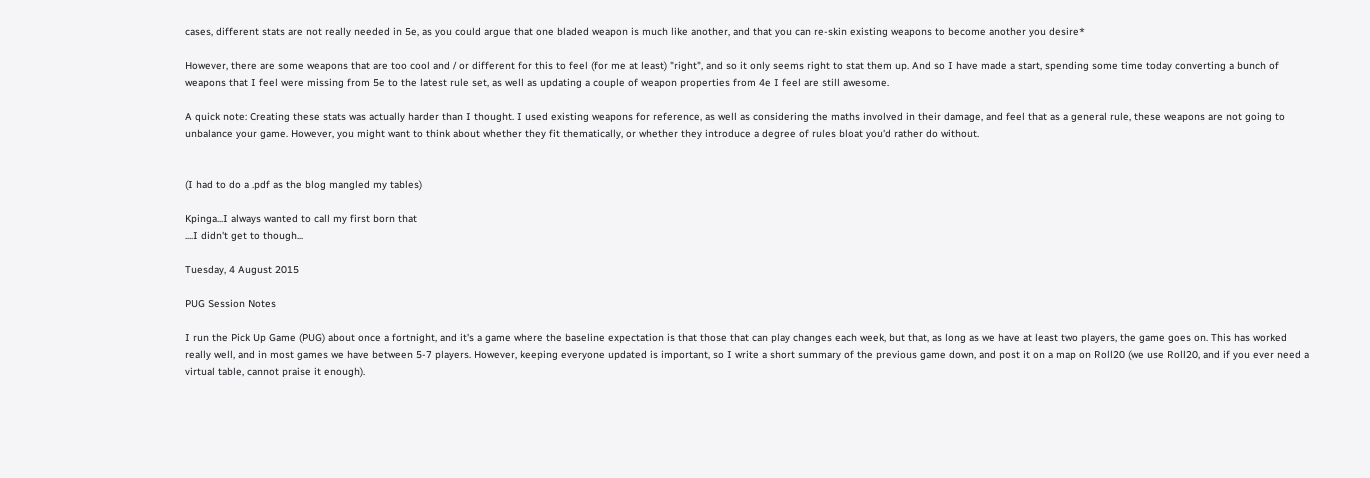cases, different stats are not really needed in 5e, as you could argue that one bladed weapon is much like another, and that you can re-skin existing weapons to become another you desire*

However, there are some weapons that are too cool and / or different for this to feel (for me at least) "right", and so it only seems right to stat them up. And so I have made a start, spending some time today converting a bunch of weapons that I feel were missing from 5e to the latest rule set, as well as updating a couple of weapon properties from 4e I feel are still awesome.

A quick note: Creating these stats was actually harder than I thought. I used existing weapons for reference, as well as considering the maths involved in their damage, and feel that as a general rule, these weapons are not going to unbalance your game. However, you might want to think about whether they fit thematically, or whether they introduce a degree of rules bloat you'd rather do without.


(I had to do a .pdf as the blog mangled my tables)

Kpinga...I always wanted to call my first born that
....I didn't get to though...

Tuesday, 4 August 2015

PUG Session Notes

I run the Pick Up Game (PUG) about once a fortnight, and it's a game where the baseline expectation is that those that can play changes each week, but that, as long as we have at least two players, the game goes on. This has worked really well, and in most games we have between 5-7 players. However, keeping everyone updated is important, so I write a short summary of the previous game down, and post it on a map on Roll20 (we use Roll20, and if you ever need a virtual table, cannot praise it enough).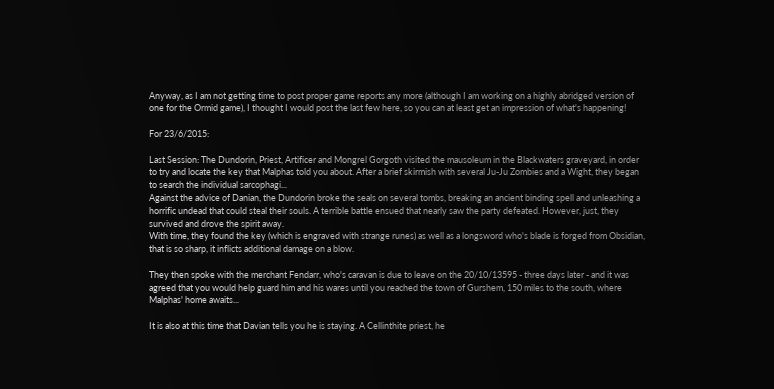Anyway, as I am not getting time to post proper game reports any more (although I am working on a highly abridged version of one for the Ormid game), I thought I would post the last few here, so you can at least get an impression of what's happening!

For 23/6/2015:

Last Session: The Dundorin, Priest, Artificer and Mongrel Gorgoth visited the mausoleum in the Blackwaters graveyard, in order to try and locate the key that Malphas told you about. After a brief skirmish with several Ju-Ju Zombies and a Wight, they began to search the individual sarcophagi...
Against the advice of Danian, the Dundorin broke the seals on several tombs, breaking an ancient binding spell and unleashing a horrific undead that could steal their souls. A terrible battle ensued that nearly saw the party defeated. However, just, they survived and drove the spirit away.
With time, they found the key (which is engraved with strange runes) as well as a longsword who's blade is forged from Obsidian, that is so sharp, it inflicts additional damage on a blow.

They then spoke with the merchant Fendarr, who's caravan is due to leave on the 20/10/13595 - three days later - and it was agreed that you would help guard him and his wares until you reached the town of Gurshem, 150 miles to the south, where Malphas' home awaits...

It is also at this time that Davian tells you he is staying. A Cellinthite priest, he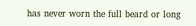has never worn the full beard or long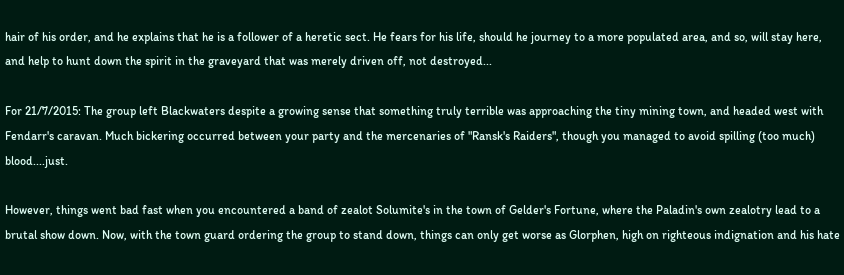hair of his order, and he explains that he is a follower of a heretic sect. He fears for his life, should he journey to a more populated area, and so, will stay here, and help to hunt down the spirit in the graveyard that was merely driven off, not destroyed...

For 21/7/2015: The group left Blackwaters despite a growing sense that something truly terrible was approaching the tiny mining town, and headed west with Fendarr's caravan. Much bickering occurred between your party and the mercenaries of "Ransk's Raiders", though you managed to avoid spilling (too much) blood....just.

However, things went bad fast when you encountered a band of zealot Solumite's in the town of Gelder's Fortune, where the Paladin's own zealotry lead to a brutal show down. Now, with the town guard ordering the group to stand down, things can only get worse as Glorphen, high on righteous indignation and his hate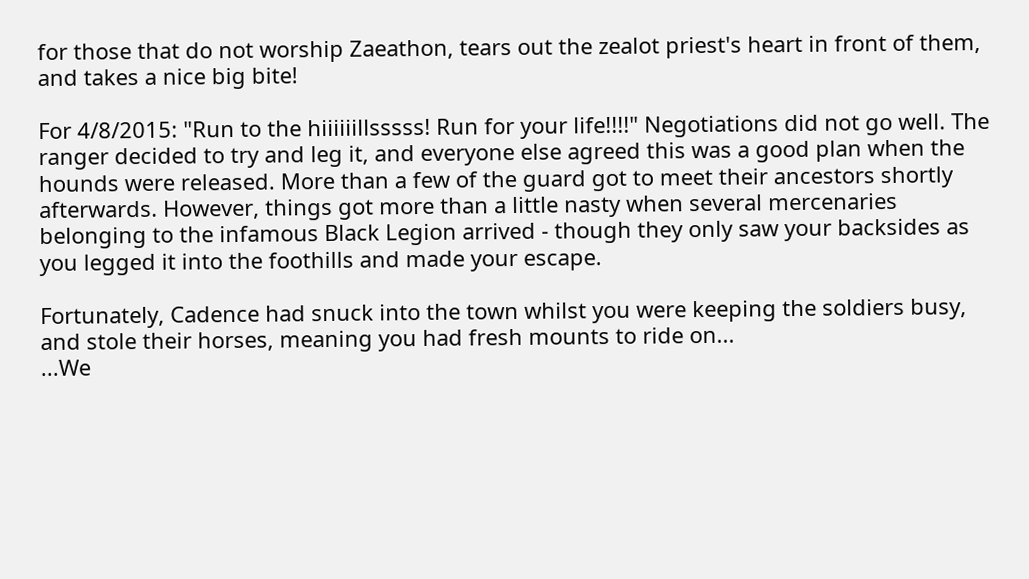for those that do not worship Zaeathon, tears out the zealot priest's heart in front of them, and takes a nice big bite!

For 4/8/2015: "Run to the hiiiiiillsssss! Run for your life!!!!" Negotiations did not go well. The ranger decided to try and leg it, and everyone else agreed this was a good plan when the hounds were released. More than a few of the guard got to meet their ancestors shortly afterwards. However, things got more than a little nasty when several mercenaries belonging to the infamous Black Legion arrived - though they only saw your backsides as you legged it into the foothills and made your escape.

Fortunately, Cadence had snuck into the town whilst you were keeping the soldiers busy, and stole their horses, meaning you had fresh mounts to ride on...
...We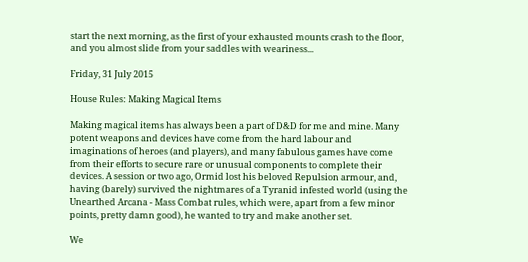start the next morning, as the first of your exhausted mounts crash to the floor, and you almost slide from your saddles with weariness...

Friday, 31 July 2015

House Rules: Making Magical Items

Making magical items has always been a part of D&D for me and mine. Many potent weapons and devices have come from the hard labour and imaginations of heroes (and players), and many fabulous games have come from their efforts to secure rare or unusual components to complete their devices. A session or two ago, Ormid lost his beloved Repulsion armour, and, having (barely) survived the nightmares of a Tyranid infested world (using the Unearthed Arcana - Mass Combat rules, which were, apart from a few minor points, pretty damn good), he wanted to try and make another set.

We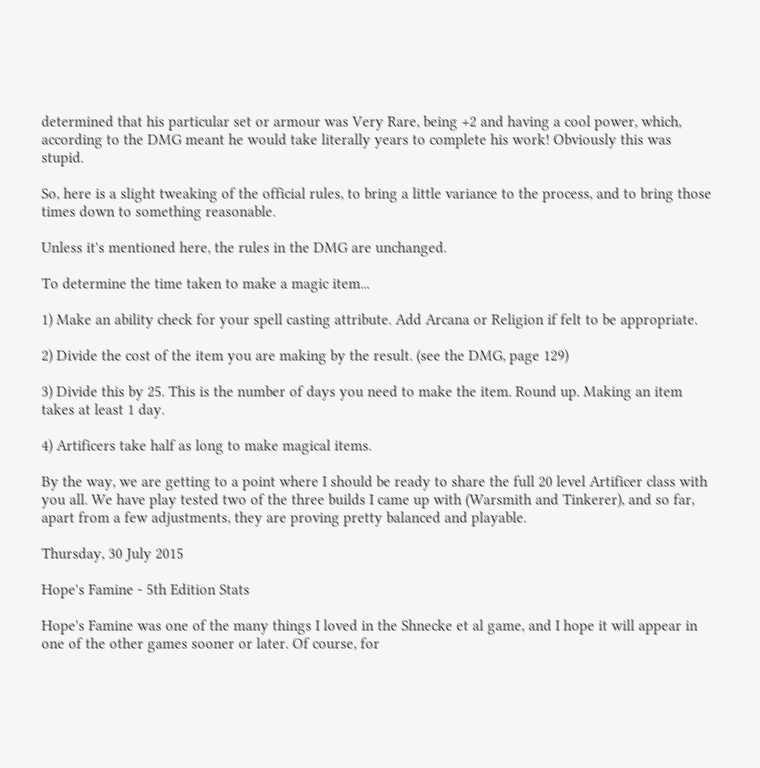determined that his particular set or armour was Very Rare, being +2 and having a cool power, which, according to the DMG meant he would take literally years to complete his work! Obviously this was stupid.

So, here is a slight tweaking of the official rules, to bring a little variance to the process, and to bring those times down to something reasonable.

Unless it's mentioned here, the rules in the DMG are unchanged.

To determine the time taken to make a magic item...

1) Make an ability check for your spell casting attribute. Add Arcana or Religion if felt to be appropriate.

2) Divide the cost of the item you are making by the result. (see the DMG, page 129)

3) Divide this by 25. This is the number of days you need to make the item. Round up. Making an item takes at least 1 day.

4) Artificers take half as long to make magical items.

By the way, we are getting to a point where I should be ready to share the full 20 level Artificer class with you all. We have play tested two of the three builds I came up with (Warsmith and Tinkerer), and so far, apart from a few adjustments, they are proving pretty balanced and playable.

Thursday, 30 July 2015

Hope's Famine - 5th Edition Stats

Hope's Famine was one of the many things I loved in the Shnecke et al game, and I hope it will appear in one of the other games sooner or later. Of course, for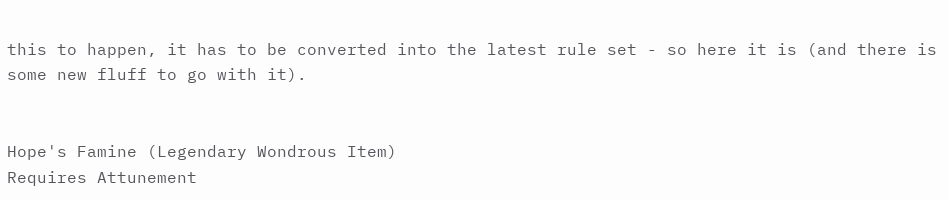this to happen, it has to be converted into the latest rule set - so here it is (and there is some new fluff to go with it).


Hope's Famine (Legendary Wondrous Item)
Requires Attunement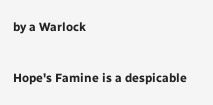by a Warlock

Hope's Famine is a despicable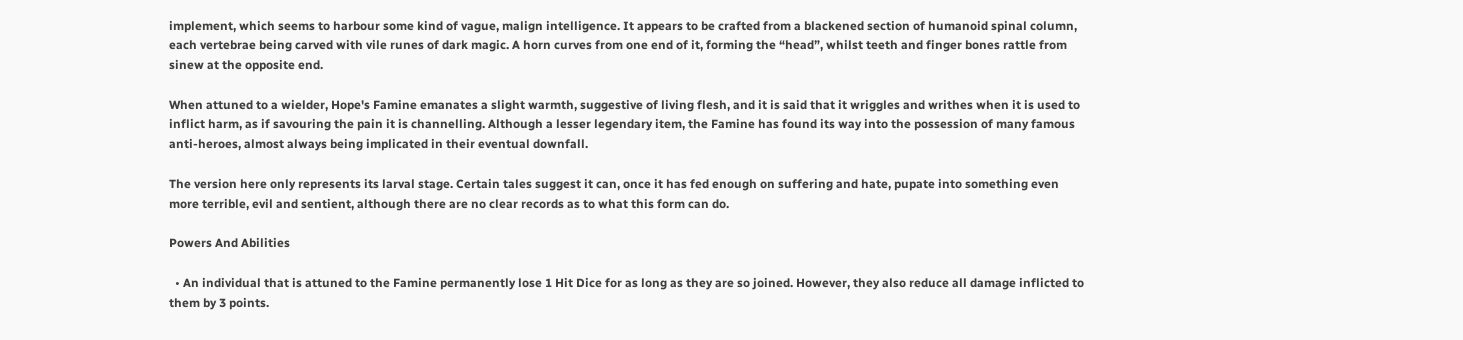implement, which seems to harbour some kind of vague, malign intelligence. It appears to be crafted from a blackened section of humanoid spinal column, each vertebrae being carved with vile runes of dark magic. A horn curves from one end of it, forming the “head”, whilst teeth and finger bones rattle from sinew at the opposite end.

When attuned to a wielder, Hope's Famine emanates a slight warmth, suggestive of living flesh, and it is said that it wriggles and writhes when it is used to inflict harm, as if savouring the pain it is channelling. Although a lesser legendary item, the Famine has found its way into the possession of many famous anti-heroes, almost always being implicated in their eventual downfall.

The version here only represents its larval stage. Certain tales suggest it can, once it has fed enough on suffering and hate, pupate into something even more terrible, evil and sentient, although there are no clear records as to what this form can do.

Powers And Abilities

  • An individual that is attuned to the Famine permanently lose 1 Hit Dice for as long as they are so joined. However, they also reduce all damage inflicted to them by 3 points.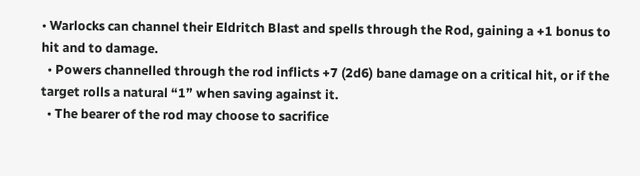• Warlocks can channel their Eldritch Blast and spells through the Rod, gaining a +1 bonus to hit and to damage.
  • Powers channelled through the rod inflicts +7 (2d6) bane damage on a critical hit, or if the target rolls a natural “1” when saving against it.
  • The bearer of the rod may choose to sacrifice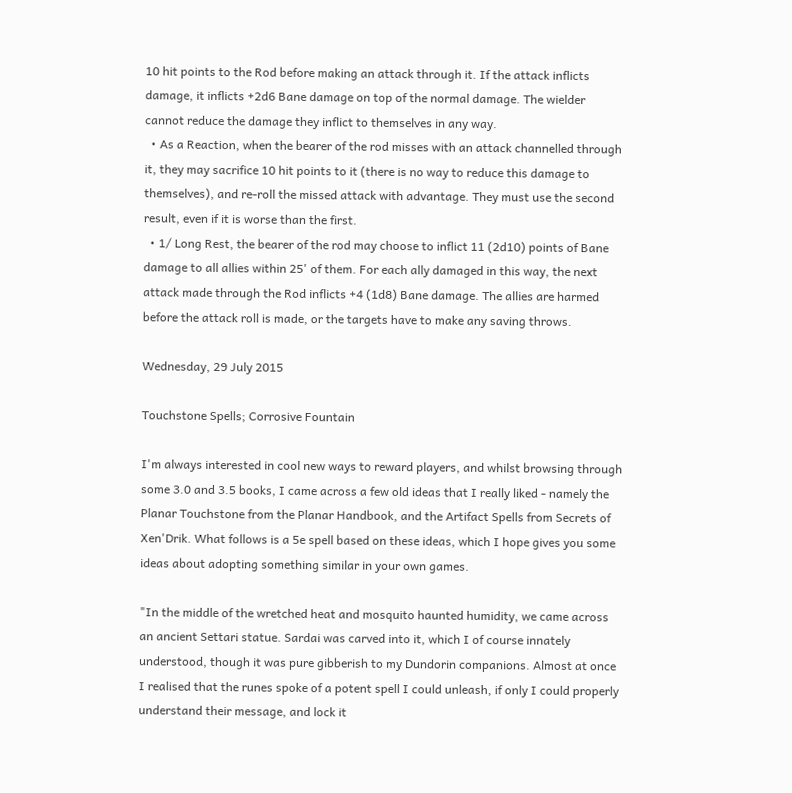10 hit points to the Rod before making an attack through it. If the attack inflicts damage, it inflicts +2d6 Bane damage on top of the normal damage. The wielder cannot reduce the damage they inflict to themselves in any way.
  • As a Reaction, when the bearer of the rod misses with an attack channelled through it, they may sacrifice 10 hit points to it (there is no way to reduce this damage to themselves), and re-roll the missed attack with advantage. They must use the second result, even if it is worse than the first.
  • 1/ Long Rest, the bearer of the rod may choose to inflict 11 (2d10) points of Bane damage to all allies within 25' of them. For each ally damaged in this way, the next attack made through the Rod inflicts +4 (1d8) Bane damage. The allies are harmed before the attack roll is made, or the targets have to make any saving throws.

Wednesday, 29 July 2015

Touchstone Spells; Corrosive Fountain

I'm always interested in cool new ways to reward players, and whilst browsing through some 3.0 and 3.5 books, I came across a few old ideas that I really liked - namely the Planar Touchstone from the Planar Handbook, and the Artifact Spells from Secrets of Xen'Drik. What follows is a 5e spell based on these ideas, which I hope gives you some ideas about adopting something similar in your own games.

"In the middle of the wretched heat and mosquito haunted humidity, we came across an ancient Settari statue. Sardai was carved into it, which I of course innately understood, though it was pure gibberish to my Dundorin companions. Almost at once I realised that the runes spoke of a potent spell I could unleash, if only I could properly understand their message, and lock it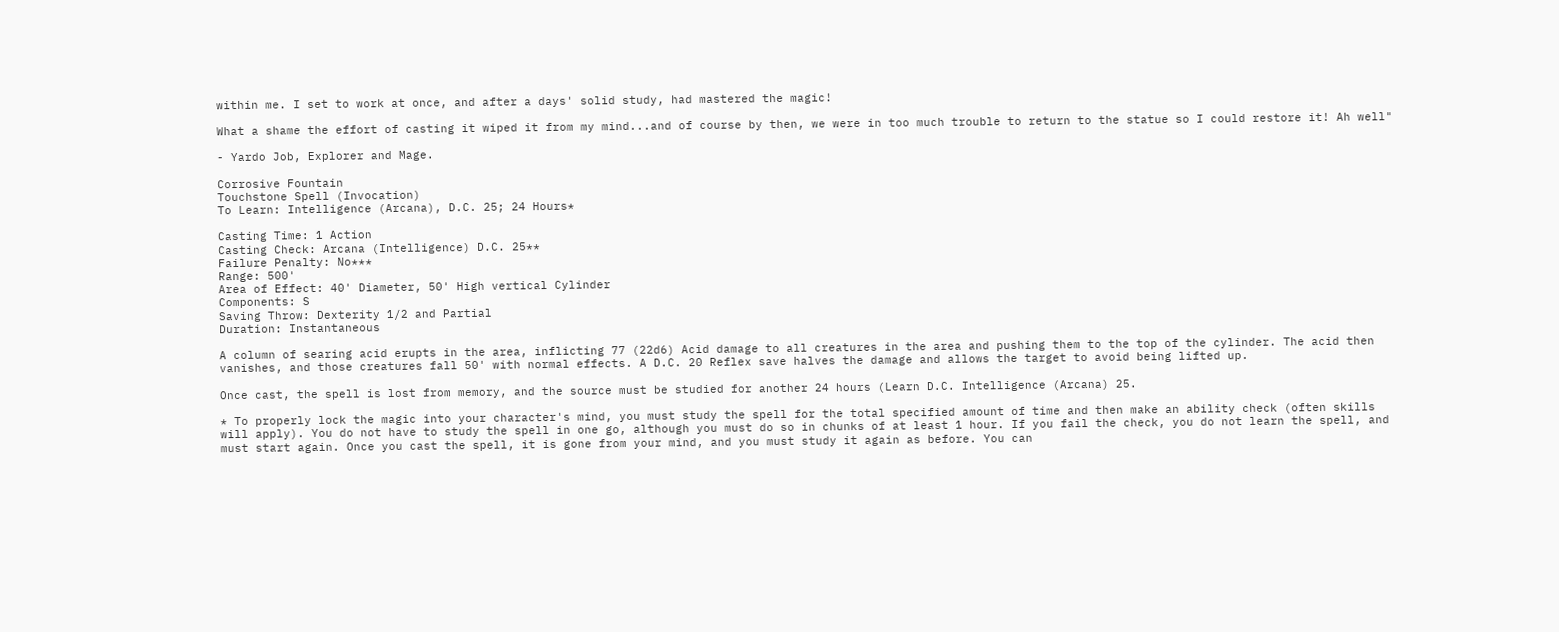within me. I set to work at once, and after a days' solid study, had mastered the magic!

What a shame the effort of casting it wiped it from my mind...and of course by then, we were in too much trouble to return to the statue so I could restore it! Ah well"

- Yardo Job, Explorer and Mage.

Corrosive Fountain
Touchstone Spell (Invocation)
To Learn: Intelligence (Arcana), D.C. 25; 24 Hours*

Casting Time: 1 Action
Casting Check: Arcana (Intelligence) D.C. 25**
Failure Penalty: No***
Range: 500'
Area of Effect: 40' Diameter, 50' High vertical Cylinder
Components: S
Saving Throw: Dexterity 1/2 and Partial
Duration: Instantaneous

A column of searing acid erupts in the area, inflicting 77 (22d6) Acid damage to all creatures in the area and pushing them to the top of the cylinder. The acid then vanishes, and those creatures fall 50' with normal effects. A D.C. 20 Reflex save halves the damage and allows the target to avoid being lifted up.

Once cast, the spell is lost from memory, and the source must be studied for another 24 hours (Learn D.C. Intelligence (Arcana) 25.

* To properly lock the magic into your character's mind, you must study the spell for the total specified amount of time and then make an ability check (often skills will apply). You do not have to study the spell in one go, although you must do so in chunks of at least 1 hour. If you fail the check, you do not learn the spell, and must start again. Once you cast the spell, it is gone from your mind, and you must study it again as before. You can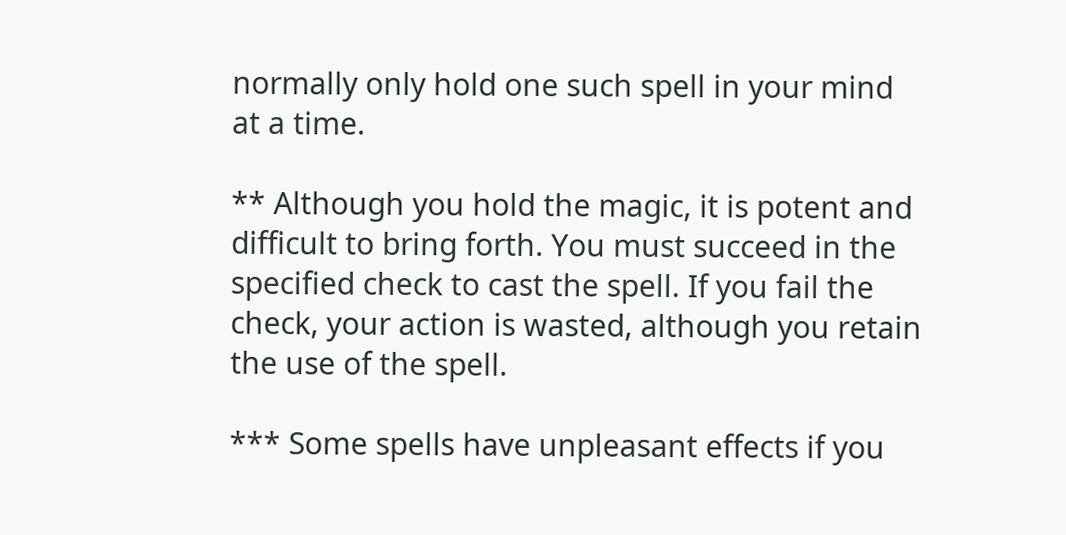normally only hold one such spell in your mind at a time.

** Although you hold the magic, it is potent and difficult to bring forth. You must succeed in the specified check to cast the spell. If you fail the check, your action is wasted, although you retain the use of the spell.

*** Some spells have unpleasant effects if you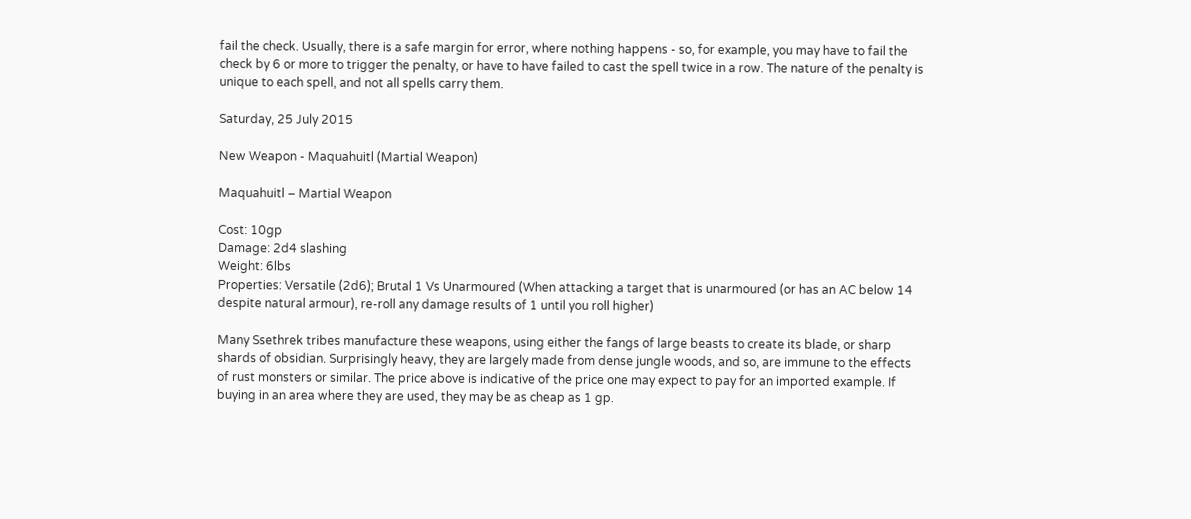fail the check. Usually, there is a safe margin for error, where nothing happens - so, for example, you may have to fail the check by 6 or more to trigger the penalty, or have to have failed to cast the spell twice in a row. The nature of the penalty is unique to each spell, and not all spells carry them.

Saturday, 25 July 2015

New Weapon - Maquahuitl (Martial Weapon)

Maquahuitl – Martial Weapon

Cost: 10gp
Damage: 2d4 slashing
Weight: 6lbs
Properties: Versatile (2d6); Brutal 1 Vs Unarmoured (When attacking a target that is unarmoured (or has an AC below 14 despite natural armour), re-roll any damage results of 1 until you roll higher)

Many Ssethrek tribes manufacture these weapons, using either the fangs of large beasts to create its blade, or sharp shards of obsidian. Surprisingly heavy, they are largely made from dense jungle woods, and so, are immune to the effects of rust monsters or similar. The price above is indicative of the price one may expect to pay for an imported example. If buying in an area where they are used, they may be as cheap as 1 gp.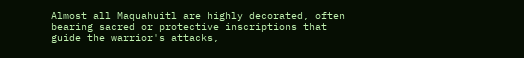Almost all Maquahuitl are highly decorated, often bearing sacred or protective inscriptions that guide the warrior's attacks,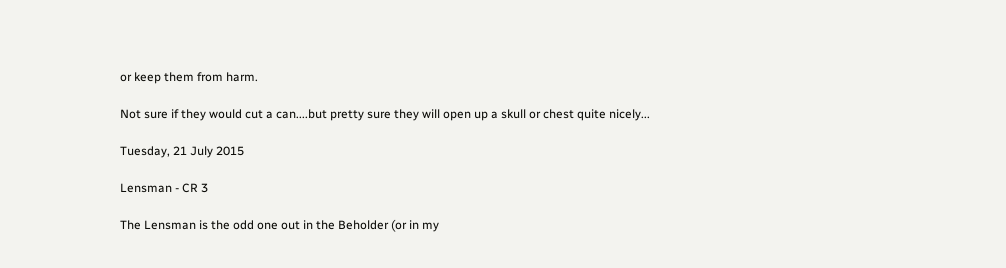or keep them from harm.

Not sure if they would cut a can....but pretty sure they will open up a skull or chest quite nicely...

Tuesday, 21 July 2015

Lensman - CR 3

The Lensman is the odd one out in the Beholder (or in my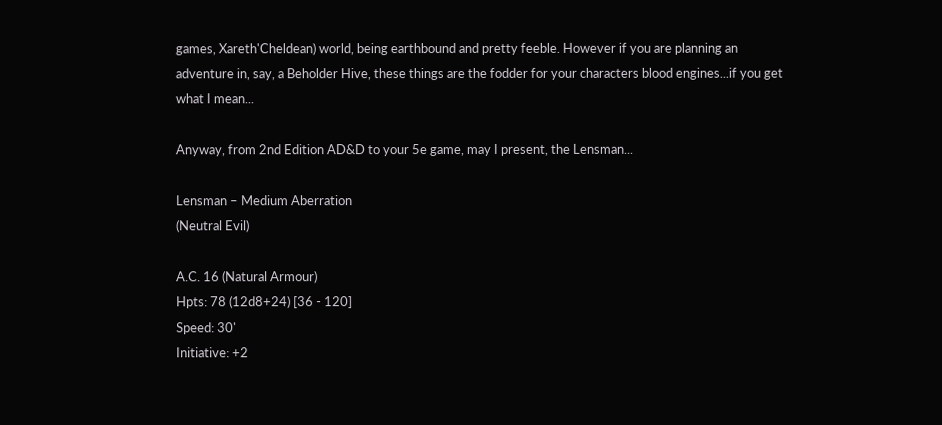games, Xareth'Cheldean) world, being earthbound and pretty feeble. However if you are planning an adventure in, say, a Beholder Hive, these things are the fodder for your characters blood engines...if you get what I mean...

Anyway, from 2nd Edition AD&D to your 5e game, may I present, the Lensman...

Lensman – Medium Aberration
(Neutral Evil)

A.C. 16 (Natural Armour)
Hpts: 78 (12d8+24) [36 - 120]
Speed: 30'
Initiative: +2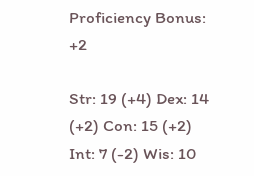Proficiency Bonus: +2

Str: 19 (+4) Dex: 14 (+2) Con: 15 (+2) Int: 7 (-2) Wis: 10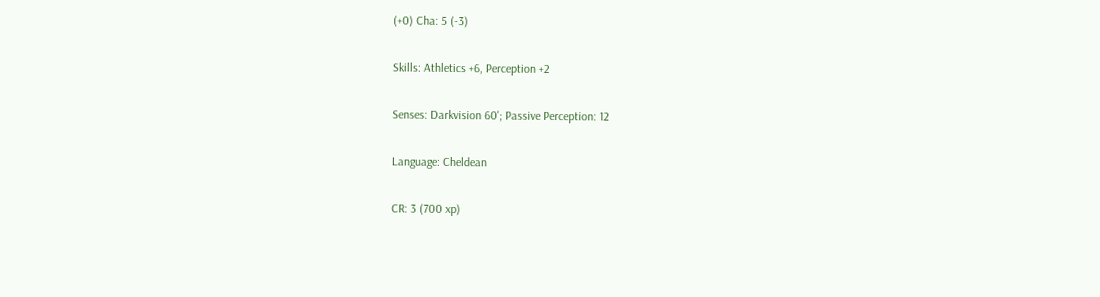(+0) Cha: 5 (-3)

Skills: Athletics +6, Perception +2

Senses: Darkvision 60'; Passive Perception: 12

Language: Cheldean

CR: 3 (700 xp)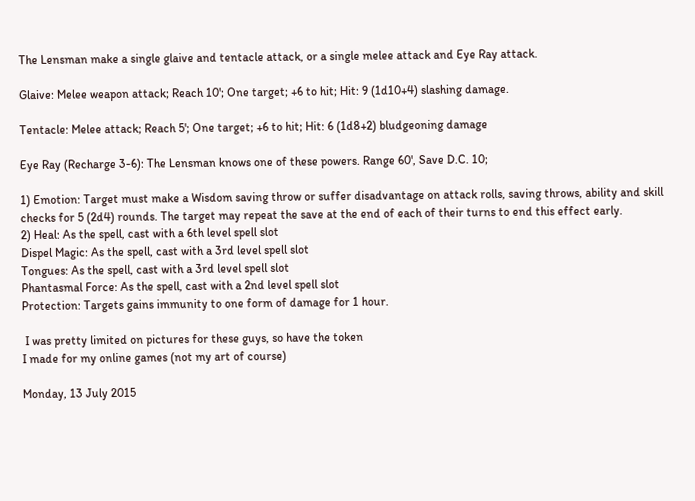The Lensman make a single glaive and tentacle attack, or a single melee attack and Eye Ray attack.

Glaive: Melee weapon attack; Reach 10'; One target; +6 to hit; Hit: 9 (1d10+4) slashing damage.

Tentacle: Melee attack; Reach 5'; One target; +6 to hit; Hit: 6 (1d8+2) bludgeoning damage

Eye Ray (Recharge 3-6): The Lensman knows one of these powers. Range 60', Save D.C. 10;

1) Emotion: Target must make a Wisdom saving throw or suffer disadvantage on attack rolls, saving throws, ability and skill checks for 5 (2d4) rounds. The target may repeat the save at the end of each of their turns to end this effect early.
2) Heal: As the spell, cast with a 6th level spell slot
Dispel Magic: As the spell, cast with a 3rd level spell slot
Tongues: As the spell, cast with a 3rd level spell slot
Phantasmal Force: As the spell, cast with a 2nd level spell slot
Protection: Targets gains immunity to one form of damage for 1 hour.

 I was pretty limited on pictures for these guys, so have the token
I made for my online games (not my art of course)

Monday, 13 July 2015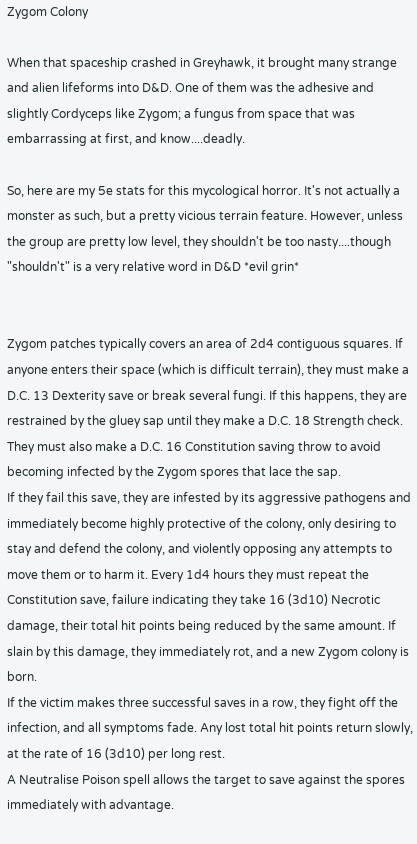Zygom Colony

When that spaceship crashed in Greyhawk, it brought many strange and alien lifeforms into D&D. One of them was the adhesive and slightly Cordyceps like Zygom; a fungus from space that was embarrassing at first, and know....deadly.

So, here are my 5e stats for this mycological horror. It's not actually a monster as such, but a pretty vicious terrain feature. However, unless the group are pretty low level, they shouldn't be too nasty....though "shouldn't" is a very relative word in D&D *evil grin*


Zygom patches typically covers an area of 2d4 contiguous squares. If anyone enters their space (which is difficult terrain), they must make a D.C. 13 Dexterity save or break several fungi. If this happens, they are restrained by the gluey sap until they make a D.C. 18 Strength check. They must also make a D.C. 16 Constitution saving throw to avoid becoming infected by the Zygom spores that lace the sap.
If they fail this save, they are infested by its aggressive pathogens and immediately become highly protective of the colony, only desiring to stay and defend the colony, and violently opposing any attempts to move them or to harm it. Every 1d4 hours they must repeat the Constitution save, failure indicating they take 16 (3d10) Necrotic damage, their total hit points being reduced by the same amount. If slain by this damage, they immediately rot, and a new Zygom colony is born.
If the victim makes three successful saves in a row, they fight off the infection, and all symptoms fade. Any lost total hit points return slowly, at the rate of 16 (3d10) per long rest.
A Neutralise Poison spell allows the target to save against the spores immediately with advantage.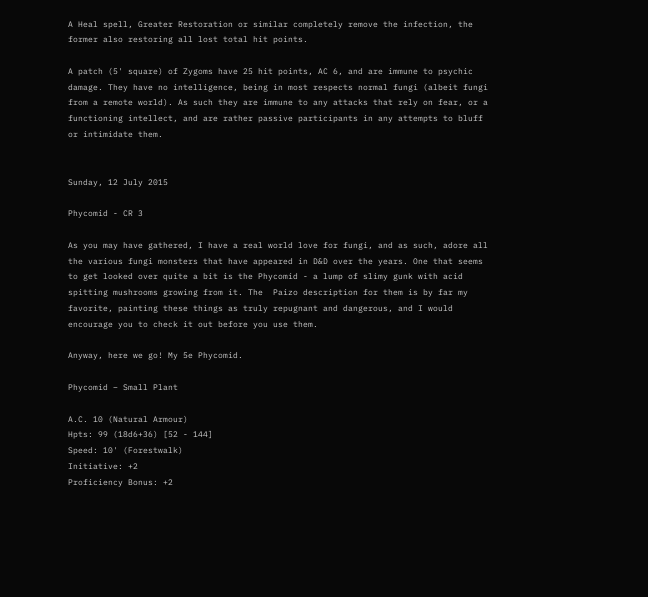A Heal spell, Greater Restoration or similar completely remove the infection, the former also restoring all lost total hit points.

A patch (5' square) of Zygoms have 25 hit points, AC 6, and are immune to psychic damage. They have no intelligence, being in most respects normal fungi (albeit fungi from a remote world). As such they are immune to any attacks that rely on fear, or a functioning intellect, and are rather passive participants in any attempts to bluff or intimidate them.


Sunday, 12 July 2015

Phycomid - CR 3

As you may have gathered, I have a real world love for fungi, and as such, adore all the various fungi monsters that have appeared in D&D over the years. One that seems to get looked over quite a bit is the Phycomid - a lump of slimy gunk with acid spitting mushrooms growing from it. The  Paizo description for them is by far my favorite, painting these things as truly repugnant and dangerous, and I would encourage you to check it out before you use them.

Anyway, here we go! My 5e Phycomid.

Phycomid – Small Plant

A.C. 10 (Natural Armour)
Hpts: 99 (18d6+36) [52 - 144]
Speed: 10' (Forestwalk)
Initiative: +2
Proficiency Bonus: +2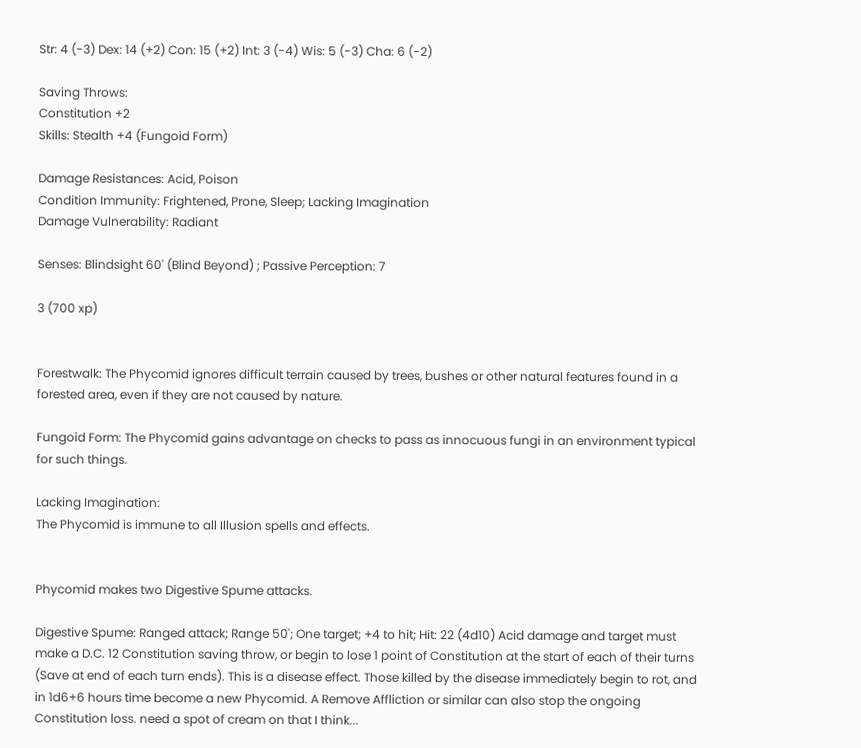Str: 4 (-3) Dex: 14 (+2) Con: 15 (+2) Int: 3 (-4) Wis: 5 (-3) Cha: 6 (-2)

Saving Throws:
Constitution +2
Skills: Stealth +4 (Fungoid Form)

Damage Resistances: Acid, Poison
Condition Immunity: Frightened, Prone, Sleep; Lacking Imagination
Damage Vulnerability: Radiant

Senses: Blindsight 60' (Blind Beyond) ; Passive Perception: 7

3 (700 xp)


Forestwalk: The Phycomid ignores difficult terrain caused by trees, bushes or other natural features found in a forested area, even if they are not caused by nature.

Fungoid Form: The Phycomid gains advantage on checks to pass as innocuous fungi in an environment typical for such things.

Lacking Imagination:
The Phycomid is immune to all Illusion spells and effects.


Phycomid makes two Digestive Spume attacks.

Digestive Spume: Ranged attack; Range 50'; One target; +4 to hit; Hit: 22 (4d10) Acid damage and target must make a D.C. 12 Constitution saving throw, or begin to lose 1 point of Constitution at the start of each of their turns (Save at end of each turn ends). This is a disease effect. Those killed by the disease immediately begin to rot, and in 1d6+6 hours time become a new Phycomid. A Remove Affliction or similar can also stop the ongoing Constitution loss. need a spot of cream on that I think...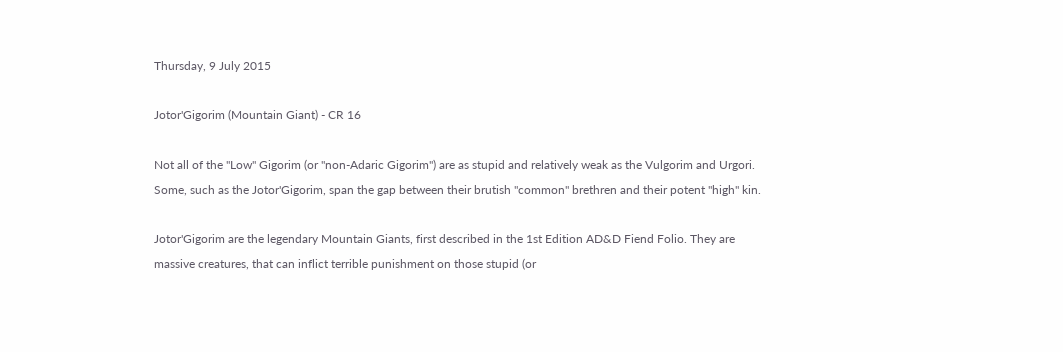Thursday, 9 July 2015

Jotor'Gigorim (Mountain Giant) - CR 16

Not all of the "Low" Gigorim (or "non-Adaric Gigorim") are as stupid and relatively weak as the Vulgorim and Urgori. Some, such as the Jotor'Gigorim, span the gap between their brutish "common" brethren and their potent "high" kin.

Jotor'Gigorim are the legendary Mountain Giants, first described in the 1st Edition AD&D Fiend Folio. They are massive creatures, that can inflict terrible punishment on those stupid (or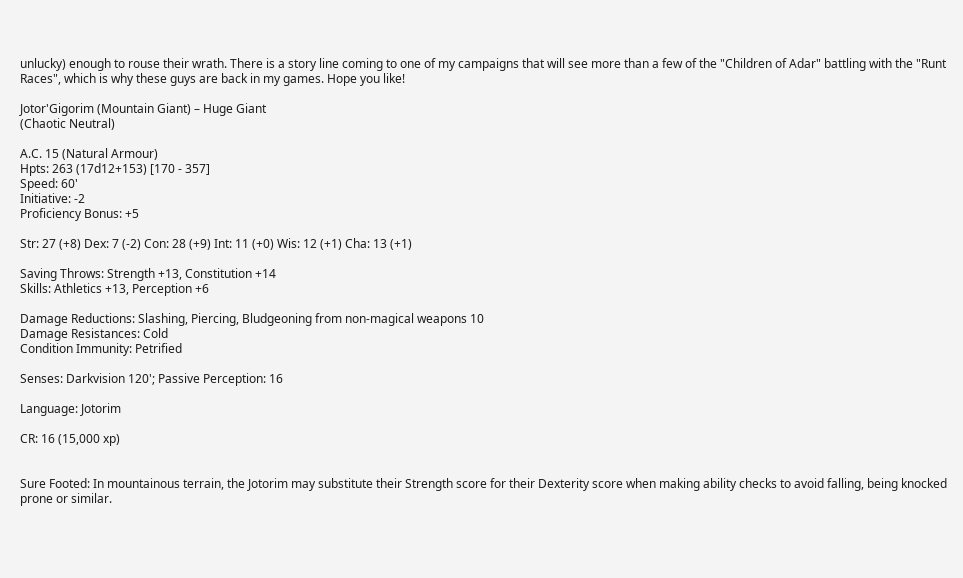unlucky) enough to rouse their wrath. There is a story line coming to one of my campaigns that will see more than a few of the "Children of Adar" battling with the "Runt Races", which is why these guys are back in my games. Hope you like!

Jotor'Gigorim (Mountain Giant) – Huge Giant
(Chaotic Neutral)

A.C. 15 (Natural Armour)
Hpts: 263 (17d12+153) [170 - 357]
Speed: 60'
Initiative: -2
Proficiency Bonus: +5

Str: 27 (+8) Dex: 7 (-2) Con: 28 (+9) Int: 11 (+0) Wis: 12 (+1) Cha: 13 (+1)

Saving Throws: Strength +13, Constitution +14
Skills: Athletics +13, Perception +6

Damage Reductions: Slashing, Piercing, Bludgeoning from non-magical weapons 10
Damage Resistances: Cold
Condition Immunity: Petrified

Senses: Darkvision 120'; Passive Perception: 16

Language: Jotorim

CR: 16 (15,000 xp)


Sure Footed: In mountainous terrain, the Jotorim may substitute their Strength score for their Dexterity score when making ability checks to avoid falling, being knocked prone or similar.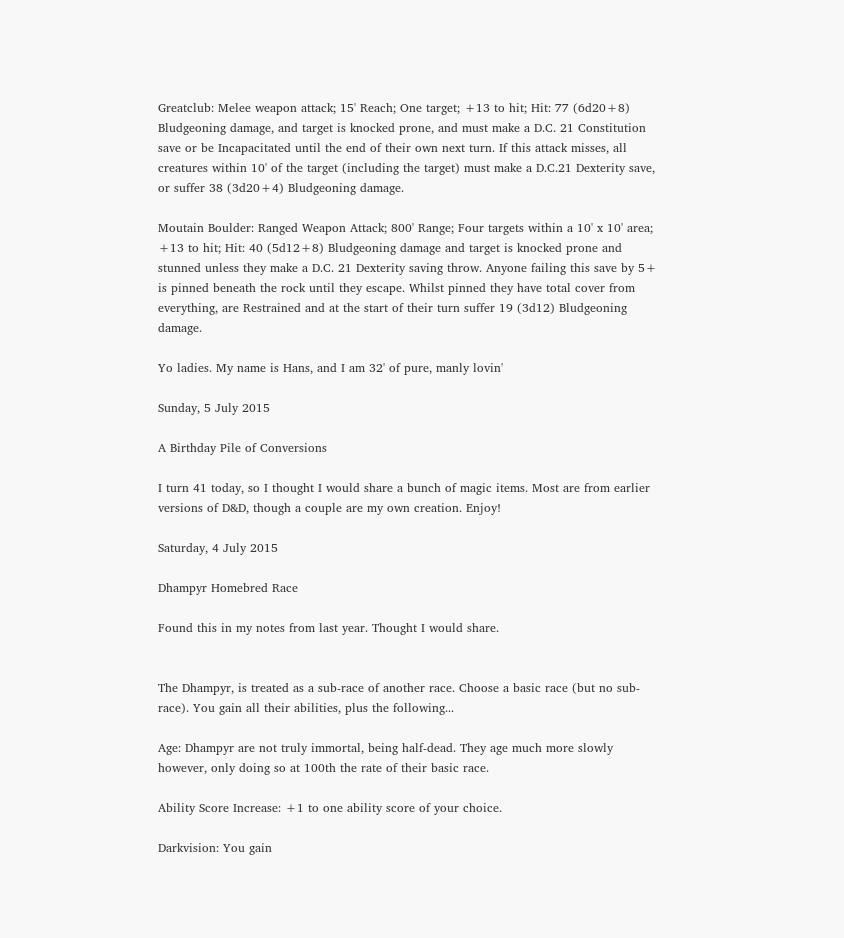Greatclub: Melee weapon attack; 15' Reach; One target; +13 to hit; Hit: 77 (6d20+8) Bludgeoning damage, and target is knocked prone, and must make a D.C. 21 Constitution save or be Incapacitated until the end of their own next turn. If this attack misses, all creatures within 10' of the target (including the target) must make a D.C.21 Dexterity save, or suffer 38 (3d20+4) Bludgeoning damage.

Moutain Boulder: Ranged Weapon Attack; 800' Range; Four targets within a 10' x 10' area; +13 to hit; Hit: 40 (5d12+8) Bludgeoning damage and target is knocked prone and stunned unless they make a D.C. 21 Dexterity saving throw. Anyone failing this save by 5+ is pinned beneath the rock until they escape. Whilst pinned they have total cover from everything, are Restrained and at the start of their turn suffer 19 (3d12) Bludgeoning damage.

Yo ladies. My name is Hans, and I am 32' of pure, manly lovin'

Sunday, 5 July 2015

A Birthday Pile of Conversions

I turn 41 today, so I thought I would share a bunch of magic items. Most are from earlier versions of D&D, though a couple are my own creation. Enjoy!

Saturday, 4 July 2015

Dhampyr Homebred Race

Found this in my notes from last year. Thought I would share.


The Dhampyr, is treated as a sub-race of another race. Choose a basic race (but no sub-race). You gain all their abilities, plus the following...

Age: Dhampyr are not truly immortal, being half-dead. They age much more slowly however, only doing so at 100th the rate of their basic race.

Ability Score Increase: +1 to one ability score of your choice.

Darkvision: You gain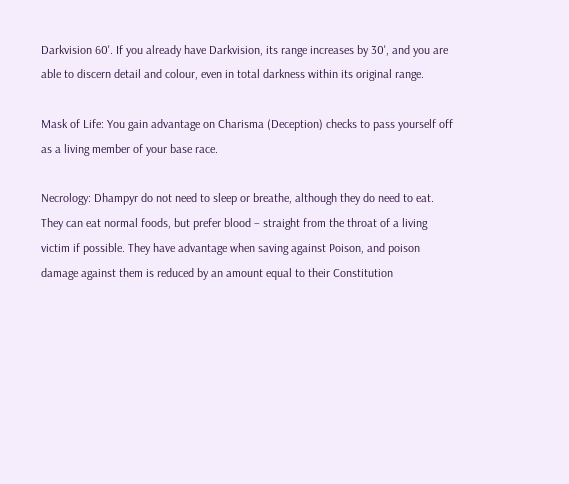Darkvision 60'. If you already have Darkvision, its range increases by 30', and you are able to discern detail and colour, even in total darkness within its original range.

Mask of Life: You gain advantage on Charisma (Deception) checks to pass yourself off as a living member of your base race.

Necrology: Dhampyr do not need to sleep or breathe, although they do need to eat. They can eat normal foods, but prefer blood – straight from the throat of a living victim if possible. They have advantage when saving against Poison, and poison damage against them is reduced by an amount equal to their Constitution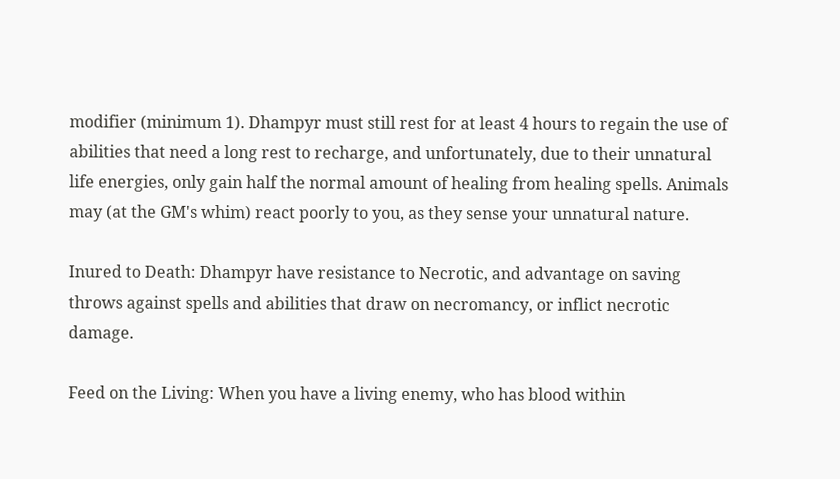modifier (minimum 1). Dhampyr must still rest for at least 4 hours to regain the use of abilities that need a long rest to recharge, and unfortunately, due to their unnatural life energies, only gain half the normal amount of healing from healing spells. Animals may (at the GM's whim) react poorly to you, as they sense your unnatural nature.

Inured to Death: Dhampyr have resistance to Necrotic, and advantage on saving throws against spells and abilities that draw on necromancy, or inflict necrotic damage.

Feed on the Living: When you have a living enemy, who has blood within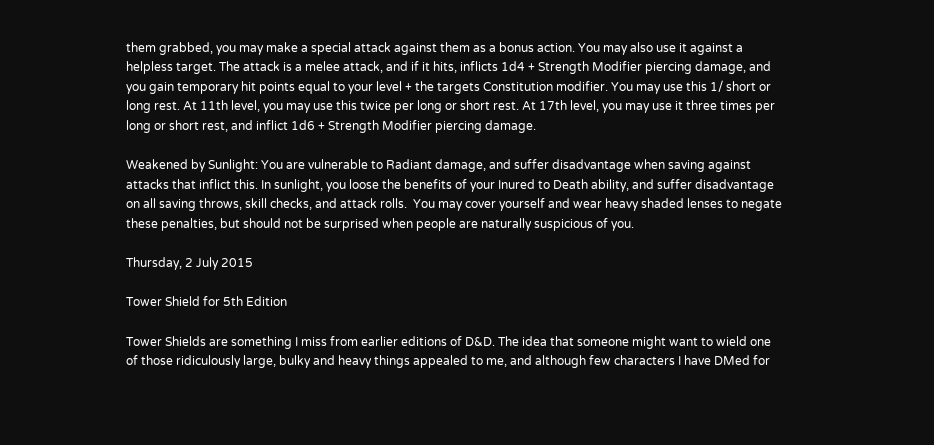them grabbed, you may make a special attack against them as a bonus action. You may also use it against a helpless target. The attack is a melee attack, and if it hits, inflicts 1d4 + Strength Modifier piercing damage, and you gain temporary hit points equal to your level + the targets Constitution modifier. You may use this 1/ short or long rest. At 11th level, you may use this twice per long or short rest. At 17th level, you may use it three times per long or short rest, and inflict 1d6 + Strength Modifier piercing damage.

Weakened by Sunlight: You are vulnerable to Radiant damage, and suffer disadvantage when saving against attacks that inflict this. In sunlight, you loose the benefits of your Inured to Death ability, and suffer disadvantage on all saving throws, skill checks, and attack rolls.  You may cover yourself and wear heavy shaded lenses to negate these penalties, but should not be surprised when people are naturally suspicious of you.

Thursday, 2 July 2015

Tower Shield for 5th Edition

Tower Shields are something I miss from earlier editions of D&D. The idea that someone might want to wield one of those ridiculously large, bulky and heavy things appealed to me, and although few characters I have DMed for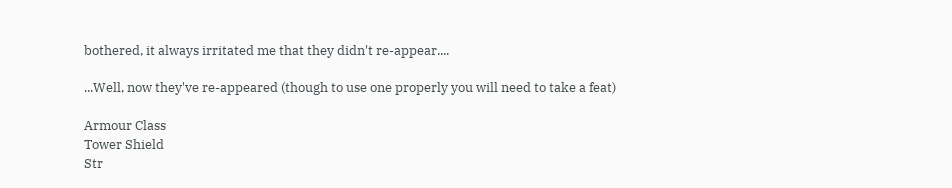bothered, it always irritated me that they didn't re-appear....

...Well, now they've re-appeared (though to use one properly you will need to take a feat)

Armour Class
Tower Shield
Str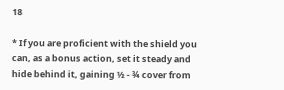18

* If you are proficient with the shield you can, as a bonus action, set it steady and hide behind it, gaining ½ - ¾ cover from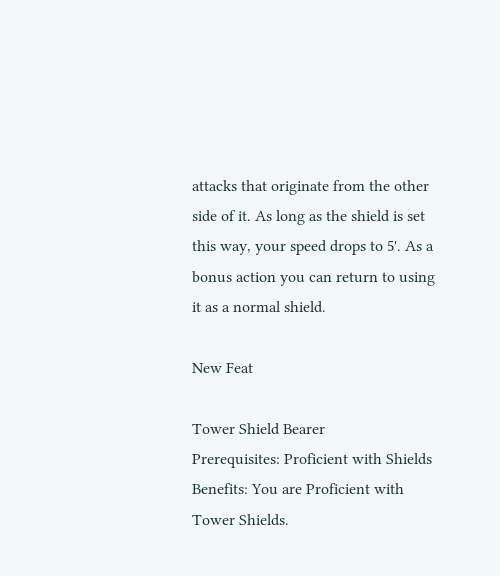attacks that originate from the other side of it. As long as the shield is set this way, your speed drops to 5'. As a bonus action you can return to using it as a normal shield.

New Feat

Tower Shield Bearer
Prerequisites: Proficient with Shields
Benefits: You are Proficient with Tower Shields.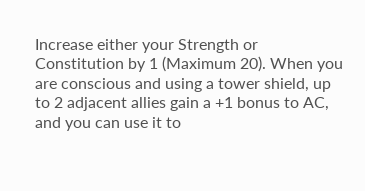Increase either your Strength or Constitution by 1 (Maximum 20). When you are conscious and using a tower shield, up to 2 adjacent allies gain a +1 bonus to AC, and you can use it to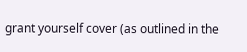grant yourself cover (as outlined in the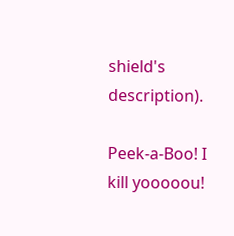shield's description).

Peek-a-Boo! I kill yooooou!